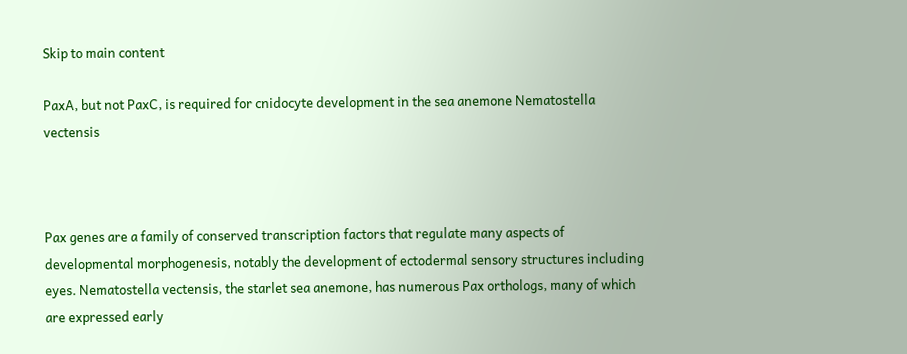Skip to main content

PaxA, but not PaxC, is required for cnidocyte development in the sea anemone Nematostella vectensis



Pax genes are a family of conserved transcription factors that regulate many aspects of developmental morphogenesis, notably the development of ectodermal sensory structures including eyes. Nematostella vectensis, the starlet sea anemone, has numerous Pax orthologs, many of which are expressed early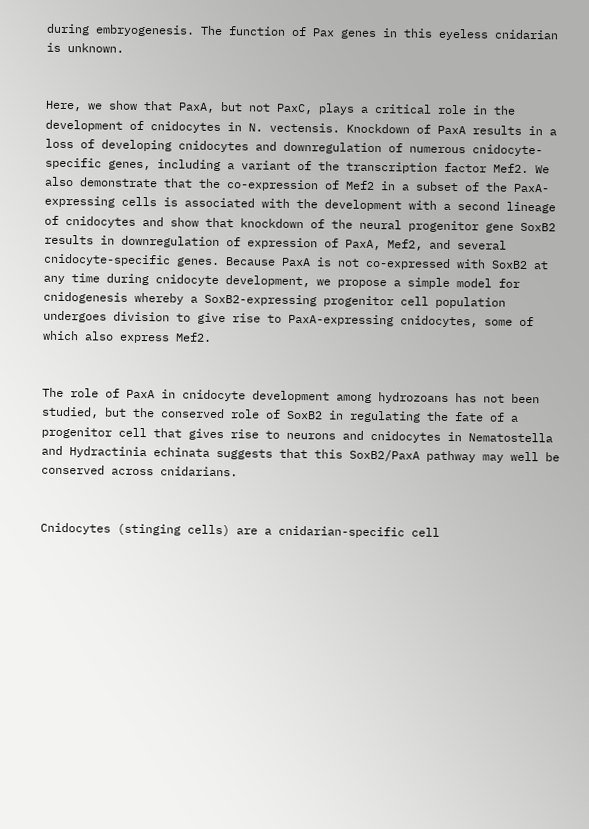during embryogenesis. The function of Pax genes in this eyeless cnidarian is unknown.


Here, we show that PaxA, but not PaxC, plays a critical role in the development of cnidocytes in N. vectensis. Knockdown of PaxA results in a loss of developing cnidocytes and downregulation of numerous cnidocyte-specific genes, including a variant of the transcription factor Mef2. We also demonstrate that the co-expression of Mef2 in a subset of the PaxA-expressing cells is associated with the development with a second lineage of cnidocytes and show that knockdown of the neural progenitor gene SoxB2 results in downregulation of expression of PaxA, Mef2, and several cnidocyte-specific genes. Because PaxA is not co-expressed with SoxB2 at any time during cnidocyte development, we propose a simple model for cnidogenesis whereby a SoxB2-expressing progenitor cell population undergoes division to give rise to PaxA-expressing cnidocytes, some of which also express Mef2.


The role of PaxA in cnidocyte development among hydrozoans has not been studied, but the conserved role of SoxB2 in regulating the fate of a progenitor cell that gives rise to neurons and cnidocytes in Nematostella and Hydractinia echinata suggests that this SoxB2/PaxA pathway may well be conserved across cnidarians.


Cnidocytes (stinging cells) are a cnidarian-specific cell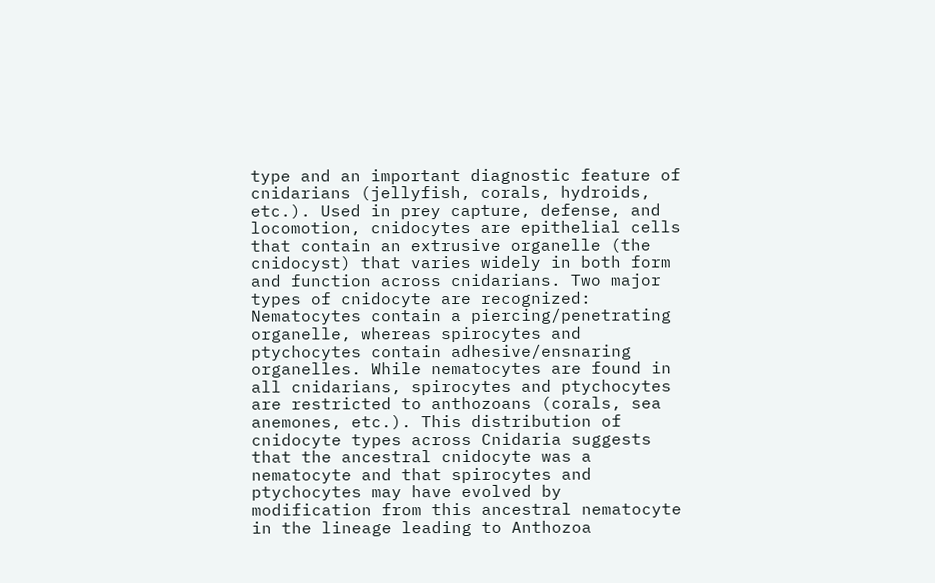type and an important diagnostic feature of cnidarians (jellyfish, corals, hydroids, etc.). Used in prey capture, defense, and locomotion, cnidocytes are epithelial cells that contain an extrusive organelle (the cnidocyst) that varies widely in both form and function across cnidarians. Two major types of cnidocyte are recognized: Nematocytes contain a piercing/penetrating organelle, whereas spirocytes and ptychocytes contain adhesive/ensnaring organelles. While nematocytes are found in all cnidarians, spirocytes and ptychocytes are restricted to anthozoans (corals, sea anemones, etc.). This distribution of cnidocyte types across Cnidaria suggests that the ancestral cnidocyte was a nematocyte and that spirocytes and ptychocytes may have evolved by modification from this ancestral nematocyte in the lineage leading to Anthozoa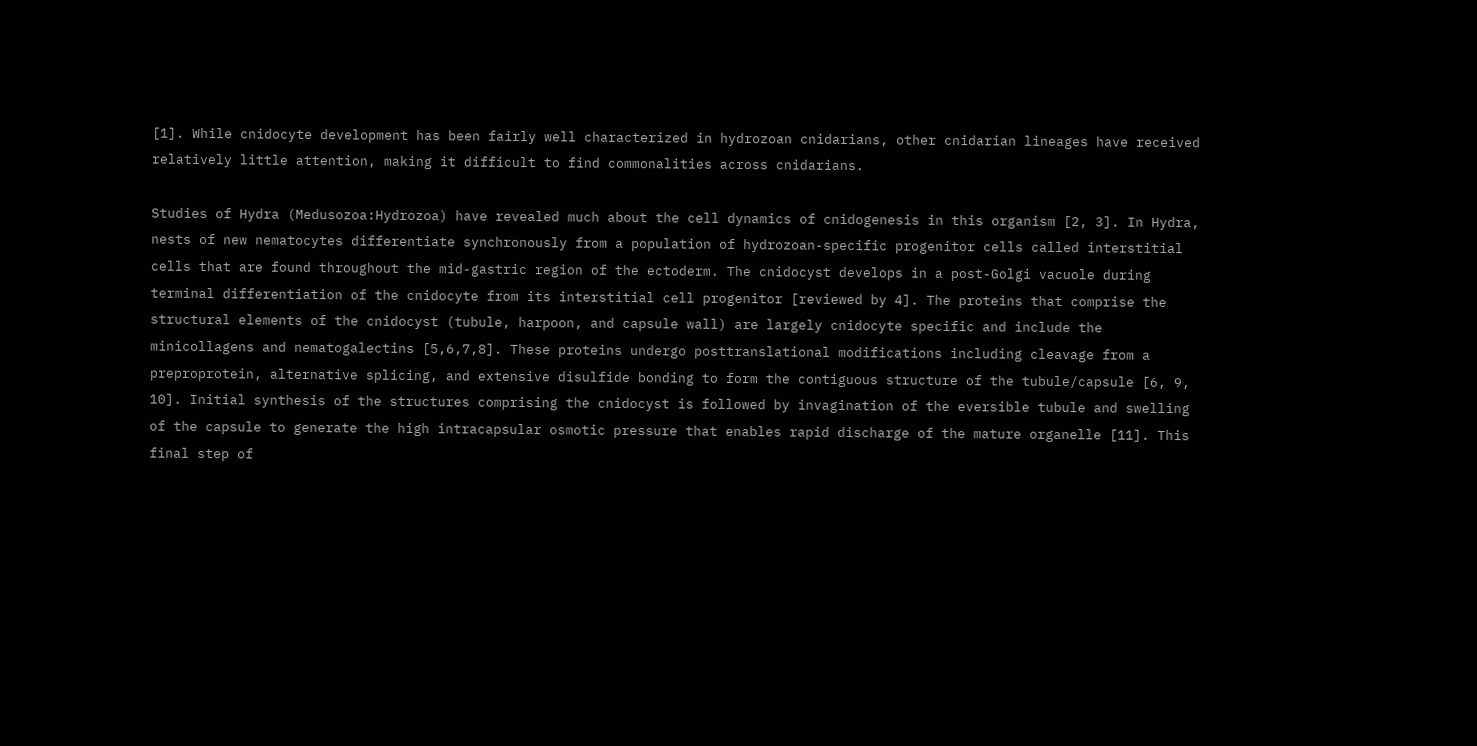[1]. While cnidocyte development has been fairly well characterized in hydrozoan cnidarians, other cnidarian lineages have received relatively little attention, making it difficult to find commonalities across cnidarians.

Studies of Hydra (Medusozoa:Hydrozoa) have revealed much about the cell dynamics of cnidogenesis in this organism [2, 3]. In Hydra, nests of new nematocytes differentiate synchronously from a population of hydrozoan-specific progenitor cells called interstitial cells that are found throughout the mid-gastric region of the ectoderm. The cnidocyst develops in a post-Golgi vacuole during terminal differentiation of the cnidocyte from its interstitial cell progenitor [reviewed by 4]. The proteins that comprise the structural elements of the cnidocyst (tubule, harpoon, and capsule wall) are largely cnidocyte specific and include the minicollagens and nematogalectins [5,6,7,8]. These proteins undergo posttranslational modifications including cleavage from a preproprotein, alternative splicing, and extensive disulfide bonding to form the contiguous structure of the tubule/capsule [6, 9, 10]. Initial synthesis of the structures comprising the cnidocyst is followed by invagination of the eversible tubule and swelling of the capsule to generate the high intracapsular osmotic pressure that enables rapid discharge of the mature organelle [11]. This final step of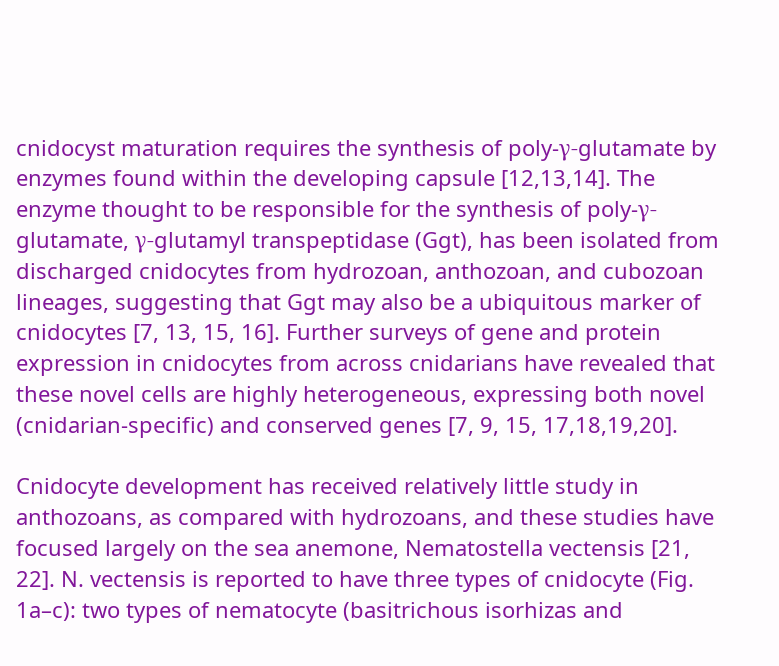cnidocyst maturation requires the synthesis of poly-γ-glutamate by enzymes found within the developing capsule [12,13,14]. The enzyme thought to be responsible for the synthesis of poly-γ-glutamate, γ-glutamyl transpeptidase (Ggt), has been isolated from discharged cnidocytes from hydrozoan, anthozoan, and cubozoan lineages, suggesting that Ggt may also be a ubiquitous marker of cnidocytes [7, 13, 15, 16]. Further surveys of gene and protein expression in cnidocytes from across cnidarians have revealed that these novel cells are highly heterogeneous, expressing both novel (cnidarian-specific) and conserved genes [7, 9, 15, 17,18,19,20].

Cnidocyte development has received relatively little study in anthozoans, as compared with hydrozoans, and these studies have focused largely on the sea anemone, Nematostella vectensis [21, 22]. N. vectensis is reported to have three types of cnidocyte (Fig. 1a–c): two types of nematocyte (basitrichous isorhizas and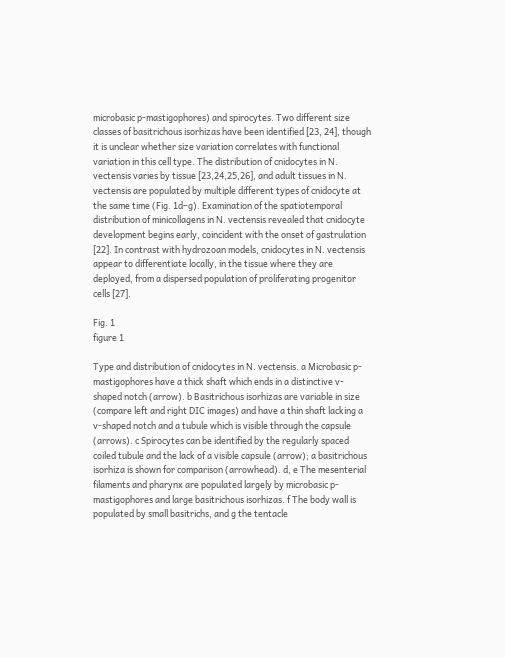microbasic p-mastigophores) and spirocytes. Two different size classes of basitrichous isorhizas have been identified [23, 24], though it is unclear whether size variation correlates with functional variation in this cell type. The distribution of cnidocytes in N. vectensis varies by tissue [23,24,25,26], and adult tissues in N. vectensis are populated by multiple different types of cnidocyte at the same time (Fig. 1d–g). Examination of the spatiotemporal distribution of minicollagens in N. vectensis revealed that cnidocyte development begins early, coincident with the onset of gastrulation [22]. In contrast with hydrozoan models, cnidocytes in N. vectensis appear to differentiate locally, in the tissue where they are deployed, from a dispersed population of proliferating progenitor cells [27].

Fig. 1
figure 1

Type and distribution of cnidocytes in N. vectensis. a Microbasic p-mastigophores have a thick shaft which ends in a distinctive v-shaped notch (arrow). b Basitrichous isorhizas are variable in size (compare left and right DIC images) and have a thin shaft lacking a v-shaped notch and a tubule which is visible through the capsule (arrows). c Spirocytes can be identified by the regularly spaced coiled tubule and the lack of a visible capsule (arrow); a basitrichous isorhiza is shown for comparison (arrowhead). d, e The mesenterial filaments and pharynx are populated largely by microbasic p-mastigophores and large basitrichous isorhizas. f The body wall is populated by small basitrichs, and g the tentacle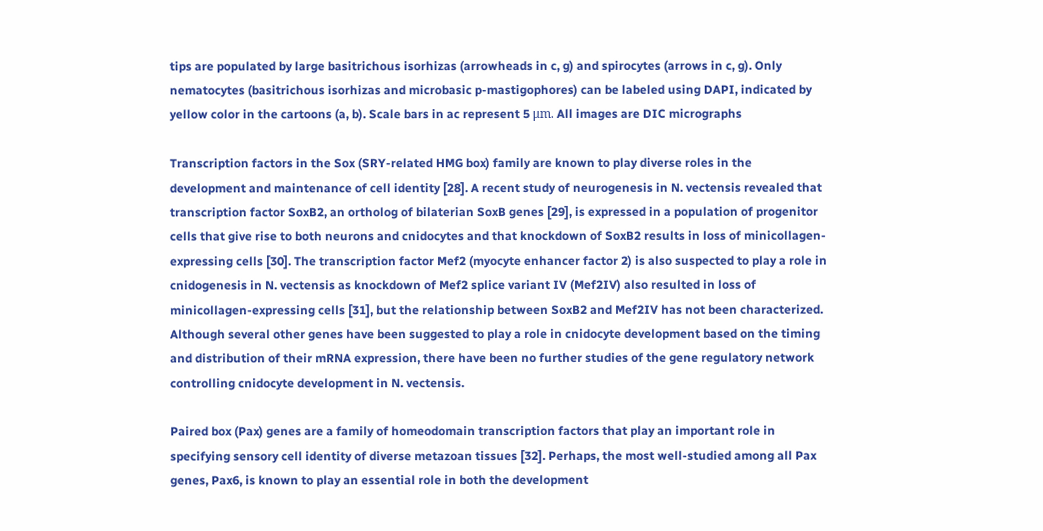tips are populated by large basitrichous isorhizas (arrowheads in c, g) and spirocytes (arrows in c, g). Only nematocytes (basitrichous isorhizas and microbasic p-mastigophores) can be labeled using DAPI, indicated by yellow color in the cartoons (a, b). Scale bars in ac represent 5 μm. All images are DIC micrographs

Transcription factors in the Sox (SRY-related HMG box) family are known to play diverse roles in the development and maintenance of cell identity [28]. A recent study of neurogenesis in N. vectensis revealed that transcription factor SoxB2, an ortholog of bilaterian SoxB genes [29], is expressed in a population of progenitor cells that give rise to both neurons and cnidocytes and that knockdown of SoxB2 results in loss of minicollagen-expressing cells [30]. The transcription factor Mef2 (myocyte enhancer factor 2) is also suspected to play a role in cnidogenesis in N. vectensis as knockdown of Mef2 splice variant IV (Mef2IV) also resulted in loss of minicollagen-expressing cells [31], but the relationship between SoxB2 and Mef2IV has not been characterized. Although several other genes have been suggested to play a role in cnidocyte development based on the timing and distribution of their mRNA expression, there have been no further studies of the gene regulatory network controlling cnidocyte development in N. vectensis.

Paired box (Pax) genes are a family of homeodomain transcription factors that play an important role in specifying sensory cell identity of diverse metazoan tissues [32]. Perhaps, the most well-studied among all Pax genes, Pax6, is known to play an essential role in both the development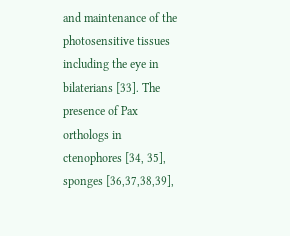and maintenance of the photosensitive tissues including the eye in bilaterians [33]. The presence of Pax orthologs in ctenophores [34, 35], sponges [36,37,38,39],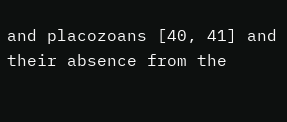and placozoans [40, 41] and their absence from the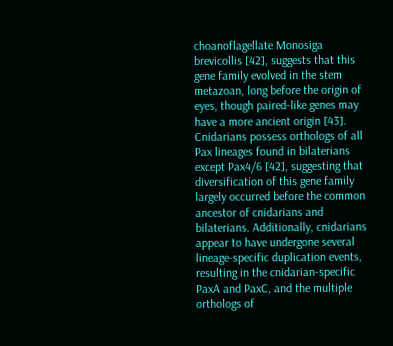choanoflagellate Monosiga brevicollis [42], suggests that this gene family evolved in the stem metazoan, long before the origin of eyes, though paired-like genes may have a more ancient origin [43]. Cnidarians possess orthologs of all Pax lineages found in bilaterians except Pax4/6 [42], suggesting that diversification of this gene family largely occurred before the common ancestor of cnidarians and bilaterians. Additionally, cnidarians appear to have undergone several lineage-specific duplication events, resulting in the cnidarian-specific PaxA and PaxC, and the multiple orthologs of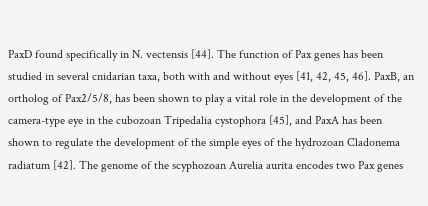PaxD found specifically in N. vectensis [44]. The function of Pax genes has been studied in several cnidarian taxa, both with and without eyes [41, 42, 45, 46]. PaxB, an ortholog of Pax2/5/8, has been shown to play a vital role in the development of the camera-type eye in the cubozoan Tripedalia cystophora [45], and PaxA has been shown to regulate the development of the simple eyes of the hydrozoan Cladonema radiatum [42]. The genome of the scyphozoan Aurelia aurita encodes two Pax genes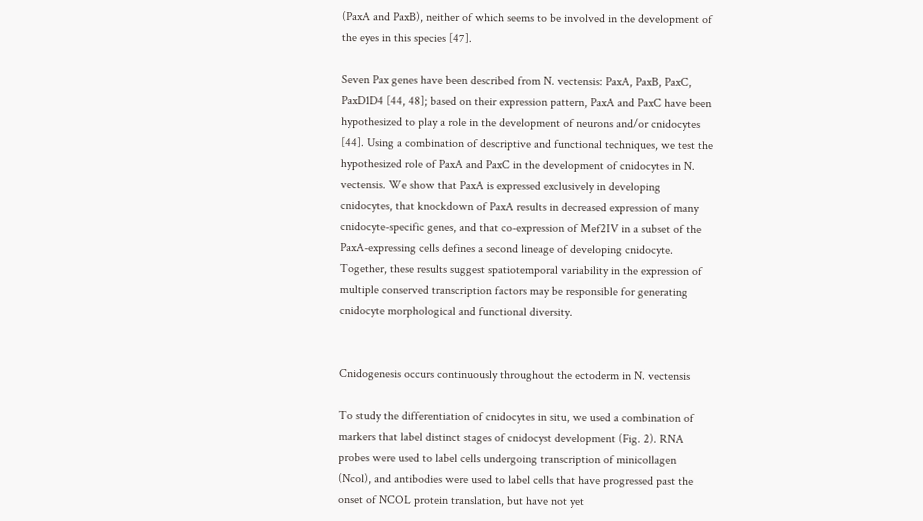(PaxA and PaxB), neither of which seems to be involved in the development of the eyes in this species [47].

Seven Pax genes have been described from N. vectensis: PaxA, PaxB, PaxC, PaxD1D4 [44, 48]; based on their expression pattern, PaxA and PaxC have been hypothesized to play a role in the development of neurons and/or cnidocytes [44]. Using a combination of descriptive and functional techniques, we test the hypothesized role of PaxA and PaxC in the development of cnidocytes in N. vectensis. We show that PaxA is expressed exclusively in developing cnidocytes, that knockdown of PaxA results in decreased expression of many cnidocyte-specific genes, and that co-expression of Mef2IV in a subset of the PaxA-expressing cells defines a second lineage of developing cnidocyte. Together, these results suggest spatiotemporal variability in the expression of multiple conserved transcription factors may be responsible for generating cnidocyte morphological and functional diversity.


Cnidogenesis occurs continuously throughout the ectoderm in N. vectensis

To study the differentiation of cnidocytes in situ, we used a combination of markers that label distinct stages of cnidocyst development (Fig. 2). RNA probes were used to label cells undergoing transcription of minicollagen (Ncol), and antibodies were used to label cells that have progressed past the onset of NCOL protein translation, but have not yet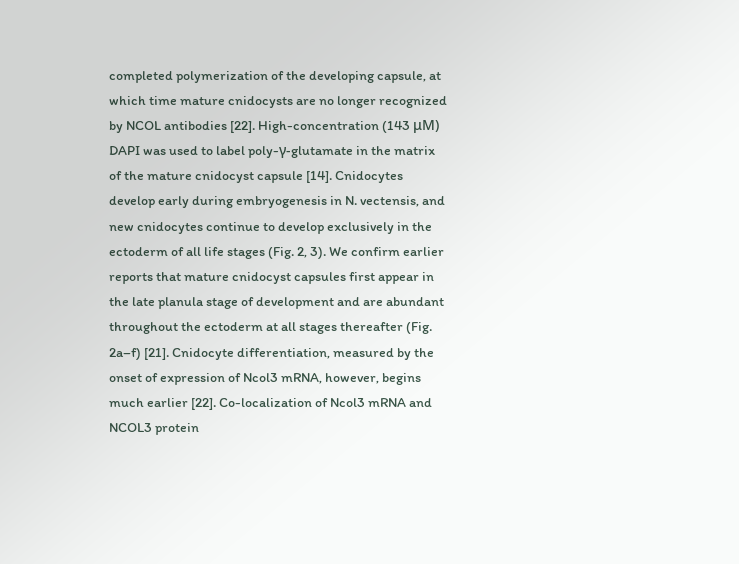completed polymerization of the developing capsule, at which time mature cnidocysts are no longer recognized by NCOL antibodies [22]. High-concentration (143 μM) DAPI was used to label poly-γ-glutamate in the matrix of the mature cnidocyst capsule [14]. Cnidocytes develop early during embryogenesis in N. vectensis, and new cnidocytes continue to develop exclusively in the ectoderm of all life stages (Fig. 2, 3). We confirm earlier reports that mature cnidocyst capsules first appear in the late planula stage of development and are abundant throughout the ectoderm at all stages thereafter (Fig. 2a–f) [21]. Cnidocyte differentiation, measured by the onset of expression of Ncol3 mRNA, however, begins much earlier [22]. Co-localization of Ncol3 mRNA and NCOL3 protein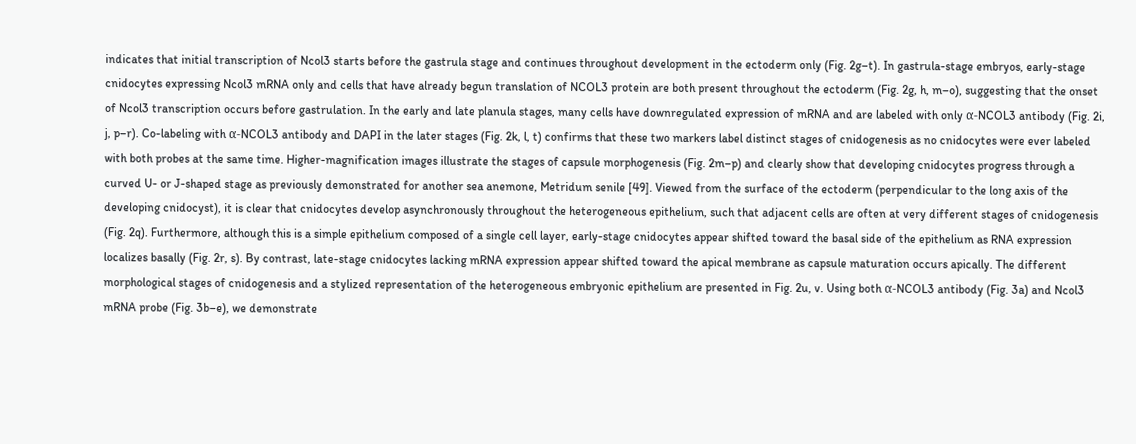indicates that initial transcription of Ncol3 starts before the gastrula stage and continues throughout development in the ectoderm only (Fig. 2g–t). In gastrula-stage embryos, early-stage cnidocytes expressing Ncol3 mRNA only and cells that have already begun translation of NCOL3 protein are both present throughout the ectoderm (Fig. 2g, h, m–o), suggesting that the onset of Ncol3 transcription occurs before gastrulation. In the early and late planula stages, many cells have downregulated expression of mRNA and are labeled with only α-NCOL3 antibody (Fig. 2i, j, p–r). Co-labeling with α-NCOL3 antibody and DAPI in the later stages (Fig. 2k, l, t) confirms that these two markers label distinct stages of cnidogenesis as no cnidocytes were ever labeled with both probes at the same time. Higher-magnification images illustrate the stages of capsule morphogenesis (Fig. 2m–p) and clearly show that developing cnidocytes progress through a curved U- or J-shaped stage as previously demonstrated for another sea anemone, Metridum senile [49]. Viewed from the surface of the ectoderm (perpendicular to the long axis of the developing cnidocyst), it is clear that cnidocytes develop asynchronously throughout the heterogeneous epithelium, such that adjacent cells are often at very different stages of cnidogenesis (Fig. 2q). Furthermore, although this is a simple epithelium composed of a single cell layer, early-stage cnidocytes appear shifted toward the basal side of the epithelium as RNA expression localizes basally (Fig. 2r, s). By contrast, late-stage cnidocytes lacking mRNA expression appear shifted toward the apical membrane as capsule maturation occurs apically. The different morphological stages of cnidogenesis and a stylized representation of the heterogeneous embryonic epithelium are presented in Fig. 2u, v. Using both α-NCOL3 antibody (Fig. 3a) and Ncol3 mRNA probe (Fig. 3b–e), we demonstrate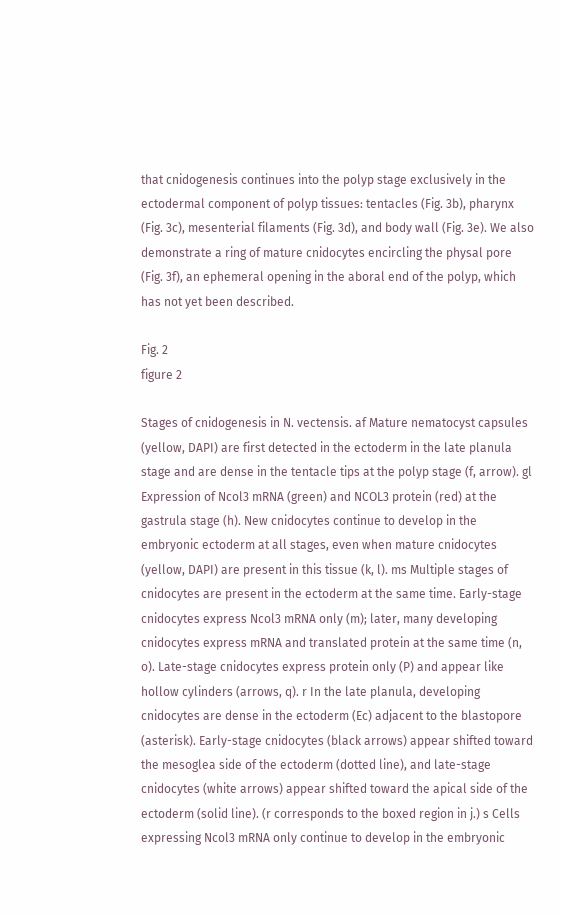that cnidogenesis continues into the polyp stage exclusively in the ectodermal component of polyp tissues: tentacles (Fig. 3b), pharynx (Fig. 3c), mesenterial filaments (Fig. 3d), and body wall (Fig. 3e). We also demonstrate a ring of mature cnidocytes encircling the physal pore (Fig. 3f), an ephemeral opening in the aboral end of the polyp, which has not yet been described.

Fig. 2
figure 2

Stages of cnidogenesis in N. vectensis. af Mature nematocyst capsules (yellow, DAPI) are first detected in the ectoderm in the late planula stage and are dense in the tentacle tips at the polyp stage (f, arrow). gl Expression of Ncol3 mRNA (green) and NCOL3 protein (red) at the gastrula stage (h). New cnidocytes continue to develop in the embryonic ectoderm at all stages, even when mature cnidocytes (yellow, DAPI) are present in this tissue (k, l). ms Multiple stages of cnidocytes are present in the ectoderm at the same time. Early-stage cnidocytes express Ncol3 mRNA only (m); later, many developing cnidocytes express mRNA and translated protein at the same time (n, o). Late-stage cnidocytes express protein only (P) and appear like hollow cylinders (arrows, q). r In the late planula, developing cnidocytes are dense in the ectoderm (Ec) adjacent to the blastopore (asterisk). Early-stage cnidocytes (black arrows) appear shifted toward the mesoglea side of the ectoderm (dotted line), and late-stage cnidocytes (white arrows) appear shifted toward the apical side of the ectoderm (solid line). (r corresponds to the boxed region in j.) s Cells expressing Ncol3 mRNA only continue to develop in the embryonic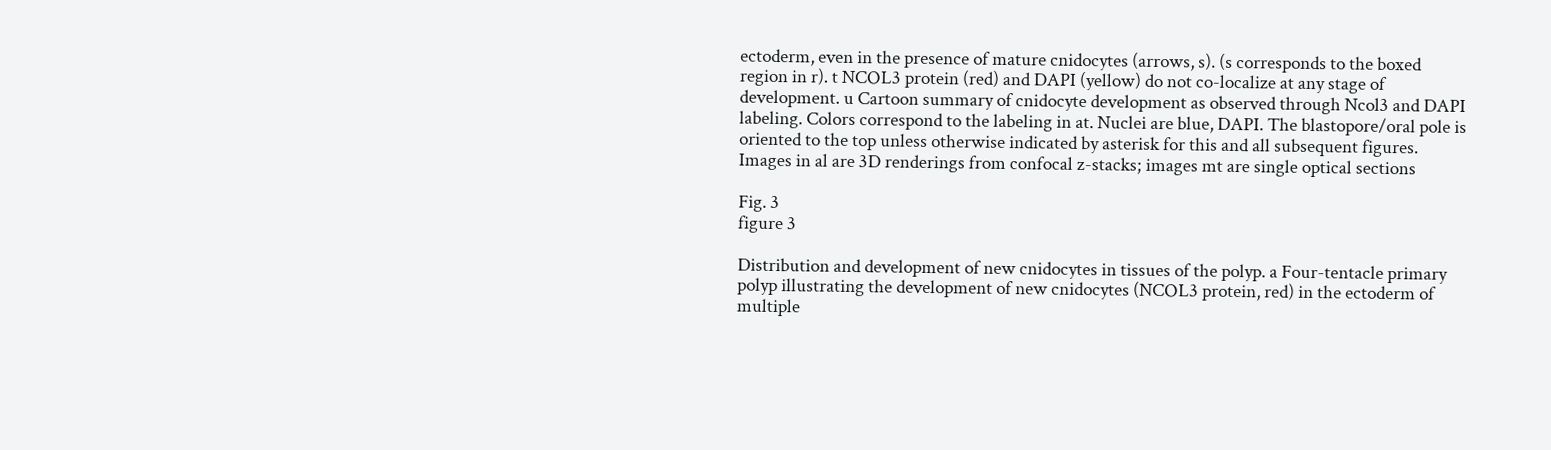ectoderm, even in the presence of mature cnidocytes (arrows, s). (s corresponds to the boxed region in r). t NCOL3 protein (red) and DAPI (yellow) do not co-localize at any stage of development. u Cartoon summary of cnidocyte development as observed through Ncol3 and DAPI labeling. Colors correspond to the labeling in at. Nuclei are blue, DAPI. The blastopore/oral pole is oriented to the top unless otherwise indicated by asterisk for this and all subsequent figures. Images in al are 3D renderings from confocal z-stacks; images mt are single optical sections

Fig. 3
figure 3

Distribution and development of new cnidocytes in tissues of the polyp. a Four-tentacle primary polyp illustrating the development of new cnidocytes (NCOL3 protein, red) in the ectoderm of multiple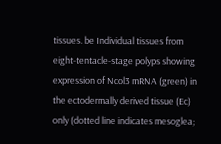tissues. be Individual tissues from eight-tentacle-stage polyps showing expression of Ncol3 mRNA (green) in the ectodermally derived tissue (Ec) only (dotted line indicates mesoglea;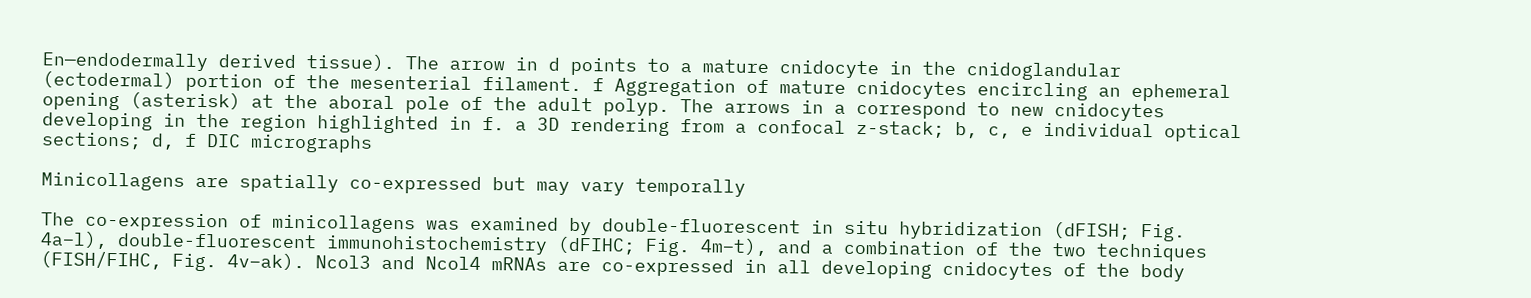En—endodermally derived tissue). The arrow in d points to a mature cnidocyte in the cnidoglandular (ectodermal) portion of the mesenterial filament. f Aggregation of mature cnidocytes encircling an ephemeral opening (asterisk) at the aboral pole of the adult polyp. The arrows in a correspond to new cnidocytes developing in the region highlighted in f. a 3D rendering from a confocal z-stack; b, c, e individual optical sections; d, f DIC micrographs

Minicollagens are spatially co-expressed but may vary temporally

The co-expression of minicollagens was examined by double-fluorescent in situ hybridization (dFISH; Fig. 4a–l), double-fluorescent immunohistochemistry (dFIHC; Fig. 4m–t), and a combination of the two techniques (FISH/FIHC, Fig. 4v–ak). Ncol3 and Ncol4 mRNAs are co-expressed in all developing cnidocytes of the body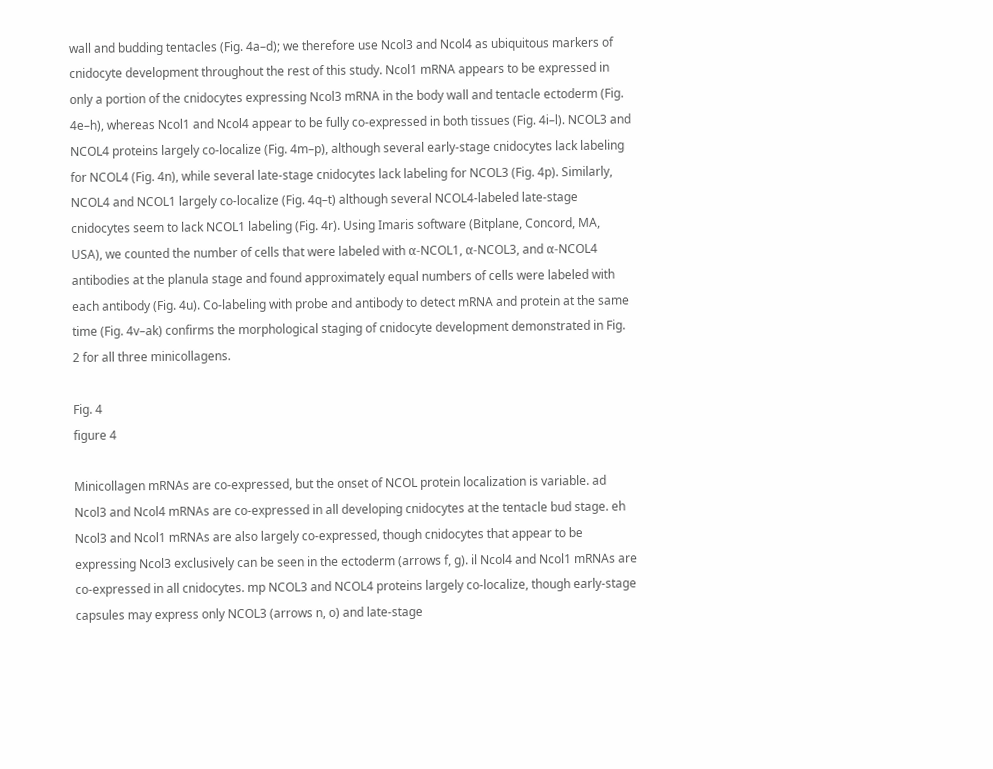wall and budding tentacles (Fig. 4a–d); we therefore use Ncol3 and Ncol4 as ubiquitous markers of cnidocyte development throughout the rest of this study. Ncol1 mRNA appears to be expressed in only a portion of the cnidocytes expressing Ncol3 mRNA in the body wall and tentacle ectoderm (Fig. 4e–h), whereas Ncol1 and Ncol4 appear to be fully co-expressed in both tissues (Fig. 4i–l). NCOL3 and NCOL4 proteins largely co-localize (Fig. 4m–p), although several early-stage cnidocytes lack labeling for NCOL4 (Fig. 4n), while several late-stage cnidocytes lack labeling for NCOL3 (Fig. 4p). Similarly, NCOL4 and NCOL1 largely co-localize (Fig. 4q–t) although several NCOL4-labeled late-stage cnidocytes seem to lack NCOL1 labeling (Fig. 4r). Using Imaris software (Bitplane, Concord, MA, USA), we counted the number of cells that were labeled with α-NCOL1, α-NCOL3, and α-NCOL4 antibodies at the planula stage and found approximately equal numbers of cells were labeled with each antibody (Fig. 4u). Co-labeling with probe and antibody to detect mRNA and protein at the same time (Fig. 4v–ak) confirms the morphological staging of cnidocyte development demonstrated in Fig. 2 for all three minicollagens.

Fig. 4
figure 4

Minicollagen mRNAs are co-expressed, but the onset of NCOL protein localization is variable. ad Ncol3 and Ncol4 mRNAs are co-expressed in all developing cnidocytes at the tentacle bud stage. eh Ncol3 and Ncol1 mRNAs are also largely co-expressed, though cnidocytes that appear to be expressing Ncol3 exclusively can be seen in the ectoderm (arrows f, g). il Ncol4 and Ncol1 mRNAs are co-expressed in all cnidocytes. mp NCOL3 and NCOL4 proteins largely co-localize, though early-stage capsules may express only NCOL3 (arrows n, o) and late-stage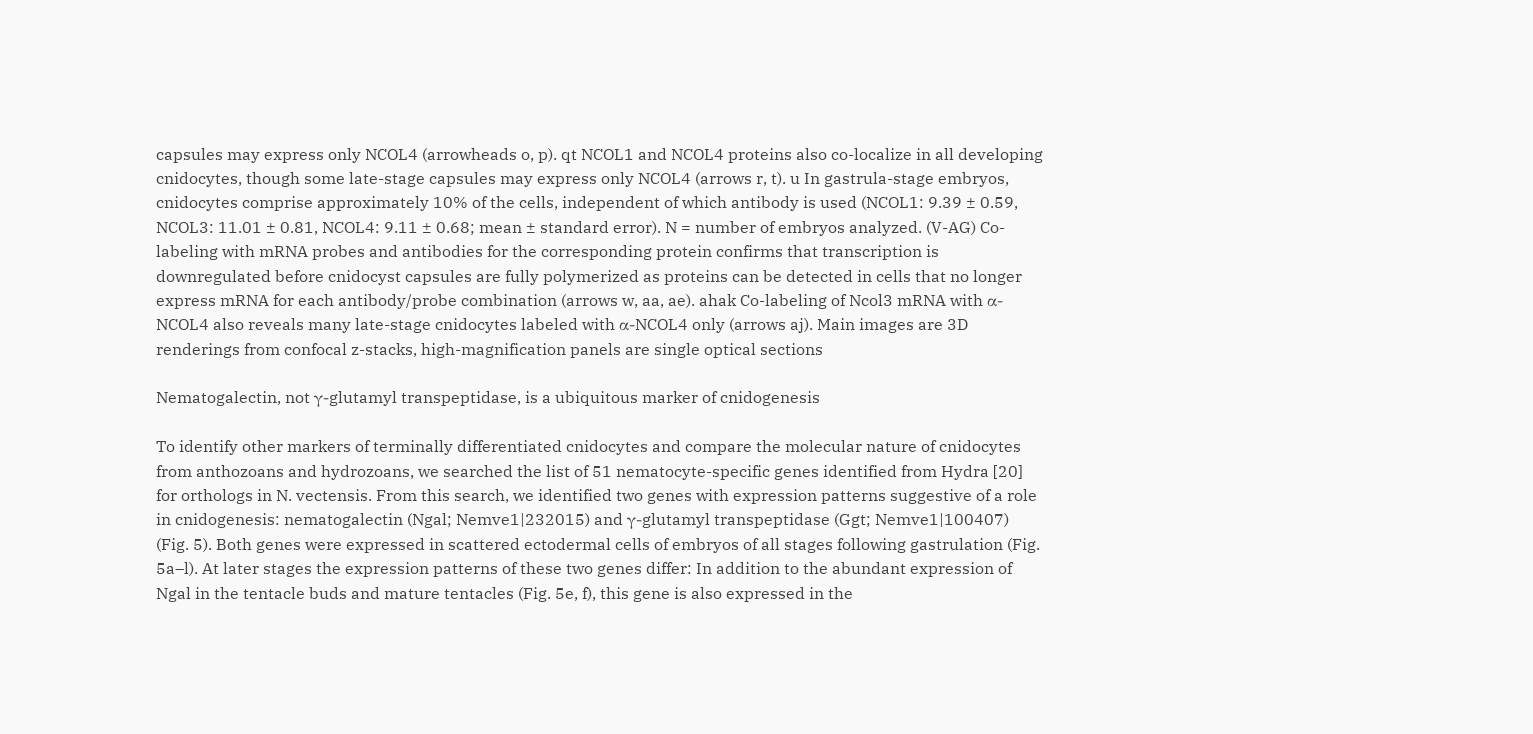capsules may express only NCOL4 (arrowheads o, p). qt NCOL1 and NCOL4 proteins also co-localize in all developing cnidocytes, though some late-stage capsules may express only NCOL4 (arrows r, t). u In gastrula-stage embryos, cnidocytes comprise approximately 10% of the cells, independent of which antibody is used (NCOL1: 9.39 ± 0.59, NCOL3: 11.01 ± 0.81, NCOL4: 9.11 ± 0.68; mean ± standard error). N = number of embryos analyzed. (V-AG) Co-labeling with mRNA probes and antibodies for the corresponding protein confirms that transcription is downregulated before cnidocyst capsules are fully polymerized as proteins can be detected in cells that no longer express mRNA for each antibody/probe combination (arrows w, aa, ae). ahak Co-labeling of Ncol3 mRNA with α-NCOL4 also reveals many late-stage cnidocytes labeled with α-NCOL4 only (arrows aj). Main images are 3D renderings from confocal z-stacks, high-magnification panels are single optical sections

Nematogalectin, not γ-glutamyl transpeptidase, is a ubiquitous marker of cnidogenesis

To identify other markers of terminally differentiated cnidocytes and compare the molecular nature of cnidocytes from anthozoans and hydrozoans, we searched the list of 51 nematocyte-specific genes identified from Hydra [20] for orthologs in N. vectensis. From this search, we identified two genes with expression patterns suggestive of a role in cnidogenesis: nematogalectin (Ngal; Nemve1|232015) and γ-glutamyl transpeptidase (Ggt; Nemve1|100407) (Fig. 5). Both genes were expressed in scattered ectodermal cells of embryos of all stages following gastrulation (Fig. 5a–l). At later stages the expression patterns of these two genes differ: In addition to the abundant expression of Ngal in the tentacle buds and mature tentacles (Fig. 5e, f), this gene is also expressed in the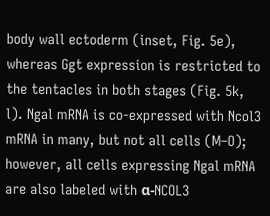body wall ectoderm (inset, Fig. 5e), whereas Ggt expression is restricted to the tentacles in both stages (Fig. 5k, l). Ngal mRNA is co-expressed with Ncol3 mRNA in many, but not all cells (M–O); however, all cells expressing Ngal mRNA are also labeled with α-NCOL3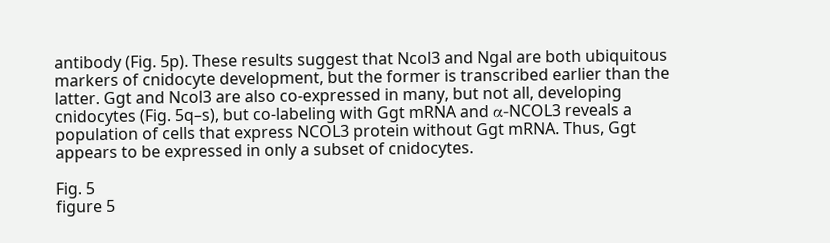antibody (Fig. 5p). These results suggest that Ncol3 and Ngal are both ubiquitous markers of cnidocyte development, but the former is transcribed earlier than the latter. Ggt and Ncol3 are also co-expressed in many, but not all, developing cnidocytes (Fig. 5q–s), but co-labeling with Ggt mRNA and α-NCOL3 reveals a population of cells that express NCOL3 protein without Ggt mRNA. Thus, Ggt appears to be expressed in only a subset of cnidocytes.

Fig. 5
figure 5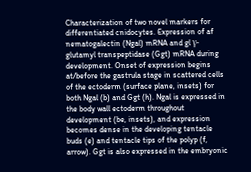Characterization of two novel markers for differentiated cnidocytes. Expression of af nematogalectin (Ngal) mRNA and gl γ-glutamyl transpeptidase (Ggt) mRNA during development. Onset of expression begins at/before the gastrula stage in scattered cells of the ectoderm (surface plane, insets) for both Ngal (b) and Ggt (h). Ngal is expressed in the body wall ectoderm throughout development (be, insets), and expression becomes dense in the developing tentacle buds (e) and tentacle tips of the polyp (f, arrow). Ggt is also expressed in the embryonic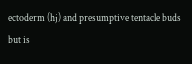ectoderm (hj) and presumptive tentacle buds but is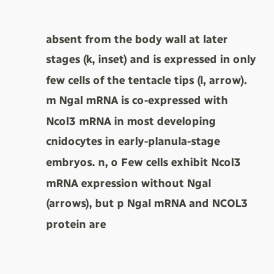absent from the body wall at later stages (k, inset) and is expressed in only few cells of the tentacle tips (l, arrow). m Ngal mRNA is co-expressed with Ncol3 mRNA in most developing cnidocytes in early-planula-stage embryos. n, o Few cells exhibit Ncol3 mRNA expression without Ngal (arrows), but p Ngal mRNA and NCOL3 protein are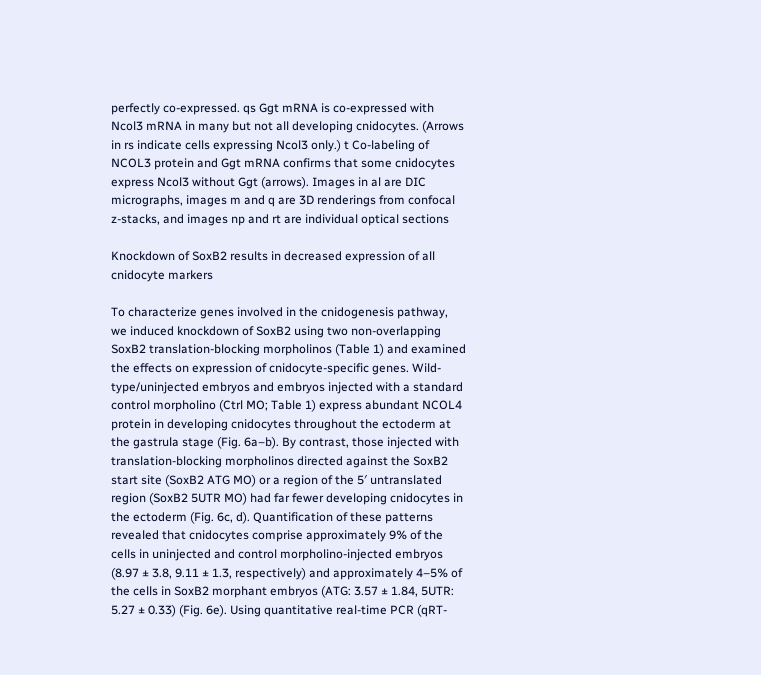perfectly co-expressed. qs Ggt mRNA is co-expressed with Ncol3 mRNA in many but not all developing cnidocytes. (Arrows in rs indicate cells expressing Ncol3 only.) t Co-labeling of NCOL3 protein and Ggt mRNA confirms that some cnidocytes express Ncol3 without Ggt (arrows). Images in al are DIC micrographs, images m and q are 3D renderings from confocal z-stacks, and images np and rt are individual optical sections

Knockdown of SoxB2 results in decreased expression of all cnidocyte markers

To characterize genes involved in the cnidogenesis pathway, we induced knockdown of SoxB2 using two non-overlapping SoxB2 translation-blocking morpholinos (Table 1) and examined the effects on expression of cnidocyte-specific genes. Wild-type/uninjected embryos and embryos injected with a standard control morpholino (Ctrl MO; Table 1) express abundant NCOL4 protein in developing cnidocytes throughout the ectoderm at the gastrula stage (Fig. 6a–b). By contrast, those injected with translation-blocking morpholinos directed against the SoxB2 start site (SoxB2 ATG MO) or a region of the 5′ untranslated region (SoxB2 5UTR MO) had far fewer developing cnidocytes in the ectoderm (Fig. 6c, d). Quantification of these patterns revealed that cnidocytes comprise approximately 9% of the cells in uninjected and control morpholino-injected embryos (8.97 ± 3.8, 9.11 ± 1.3, respectively) and approximately 4–5% of the cells in SoxB2 morphant embryos (ATG: 3.57 ± 1.84, 5UTR: 5.27 ± 0.33) (Fig. 6e). Using quantitative real-time PCR (qRT-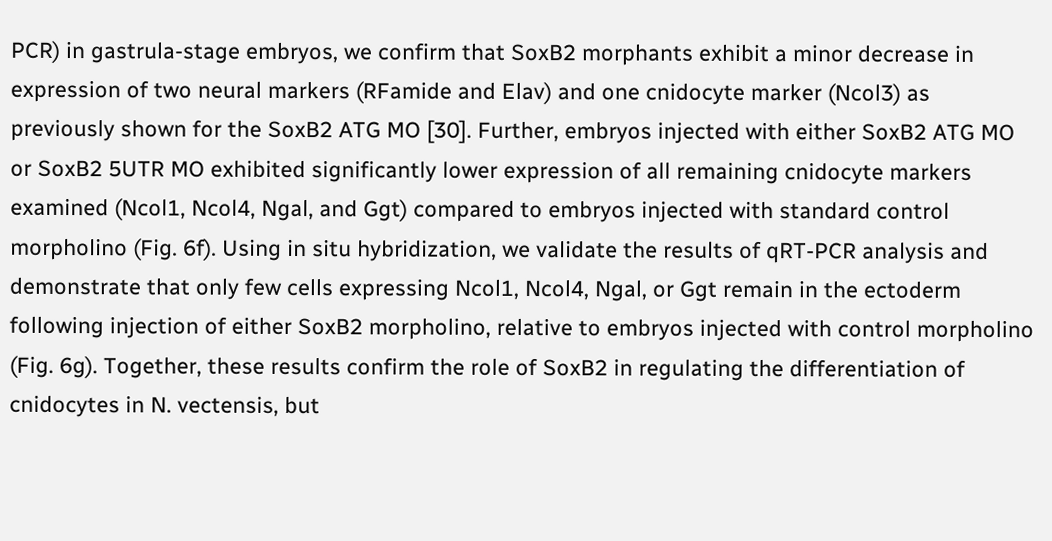PCR) in gastrula-stage embryos, we confirm that SoxB2 morphants exhibit a minor decrease in expression of two neural markers (RFamide and Elav) and one cnidocyte marker (Ncol3) as previously shown for the SoxB2 ATG MO [30]. Further, embryos injected with either SoxB2 ATG MO or SoxB2 5UTR MO exhibited significantly lower expression of all remaining cnidocyte markers examined (Ncol1, Ncol4, Ngal, and Ggt) compared to embryos injected with standard control morpholino (Fig. 6f). Using in situ hybridization, we validate the results of qRT-PCR analysis and demonstrate that only few cells expressing Ncol1, Ncol4, Ngal, or Ggt remain in the ectoderm following injection of either SoxB2 morpholino, relative to embryos injected with control morpholino (Fig. 6g). Together, these results confirm the role of SoxB2 in regulating the differentiation of cnidocytes in N. vectensis, but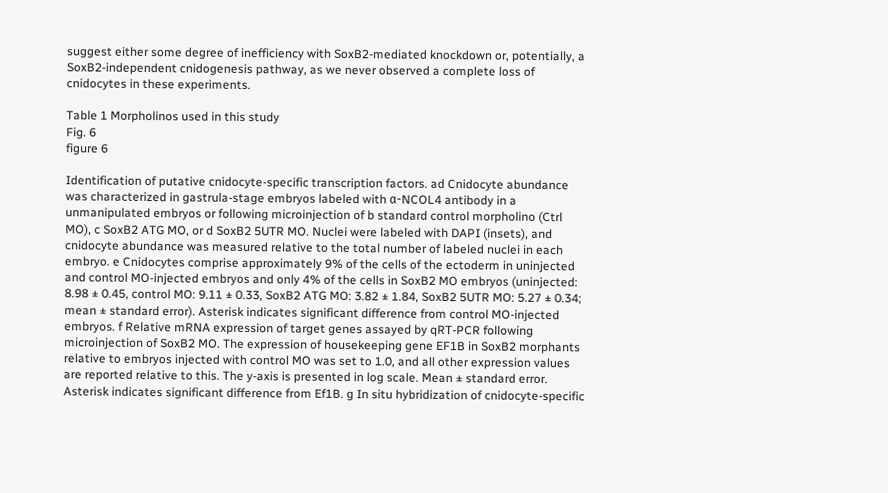suggest either some degree of inefficiency with SoxB2-mediated knockdown or, potentially, a SoxB2-independent cnidogenesis pathway, as we never observed a complete loss of cnidocytes in these experiments.

Table 1 Morpholinos used in this study
Fig. 6
figure 6

Identification of putative cnidocyte-specific transcription factors. ad Cnidocyte abundance was characterized in gastrula-stage embryos labeled with α-NCOL4 antibody in a unmanipulated embryos or following microinjection of b standard control morpholino (Ctrl MO), c SoxB2 ATG MO, or d SoxB2 5UTR MO. Nuclei were labeled with DAPI (insets), and cnidocyte abundance was measured relative to the total number of labeled nuclei in each embryo. e Cnidocytes comprise approximately 9% of the cells of the ectoderm in uninjected and control MO-injected embryos and only 4% of the cells in SoxB2 MO embryos (uninjected: 8.98 ± 0.45, control MO: 9.11 ± 0.33, SoxB2 ATG MO: 3.82 ± 1.84, SoxB2 5UTR MO: 5.27 ± 0.34; mean ± standard error). Asterisk indicates significant difference from control MO-injected embryos. f Relative mRNA expression of target genes assayed by qRT-PCR following microinjection of SoxB2 MO. The expression of housekeeping gene EF1B in SoxB2 morphants relative to embryos injected with control MO was set to 1.0, and all other expression values are reported relative to this. The y-axis is presented in log scale. Mean ± standard error. Asterisk indicates significant difference from Ef1B. g In situ hybridization of cnidocyte-specific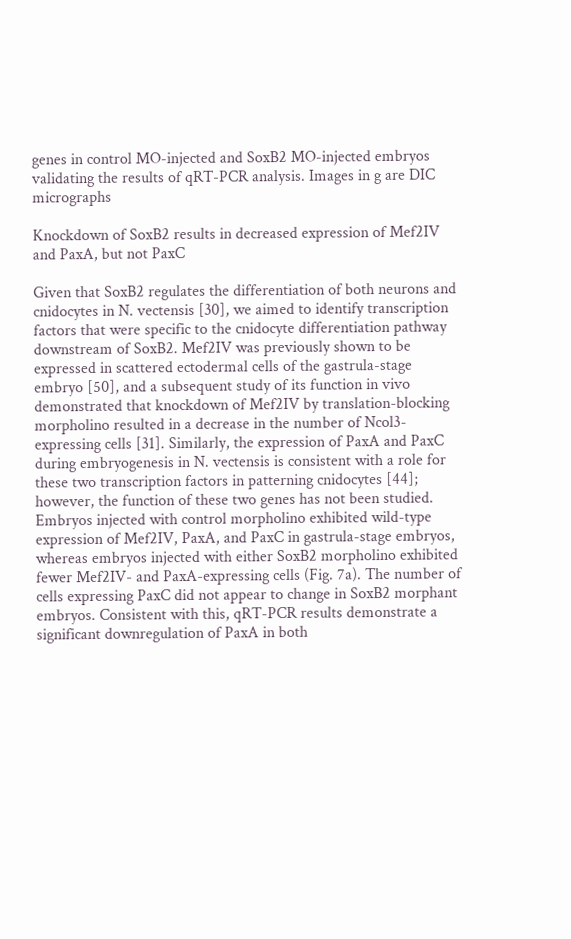genes in control MO-injected and SoxB2 MO-injected embryos validating the results of qRT-PCR analysis. Images in g are DIC micrographs

Knockdown of SoxB2 results in decreased expression of Mef2IV and PaxA, but not PaxC

Given that SoxB2 regulates the differentiation of both neurons and cnidocytes in N. vectensis [30], we aimed to identify transcription factors that were specific to the cnidocyte differentiation pathway downstream of SoxB2. Mef2IV was previously shown to be expressed in scattered ectodermal cells of the gastrula-stage embryo [50], and a subsequent study of its function in vivo demonstrated that knockdown of Mef2IV by translation-blocking morpholino resulted in a decrease in the number of Ncol3-expressing cells [31]. Similarly, the expression of PaxA and PaxC during embryogenesis in N. vectensis is consistent with a role for these two transcription factors in patterning cnidocytes [44]; however, the function of these two genes has not been studied. Embryos injected with control morpholino exhibited wild-type expression of Mef2IV, PaxA, and PaxC in gastrula-stage embryos, whereas embryos injected with either SoxB2 morpholino exhibited fewer Mef2IV- and PaxA-expressing cells (Fig. 7a). The number of cells expressing PaxC did not appear to change in SoxB2 morphant embryos. Consistent with this, qRT-PCR results demonstrate a significant downregulation of PaxA in both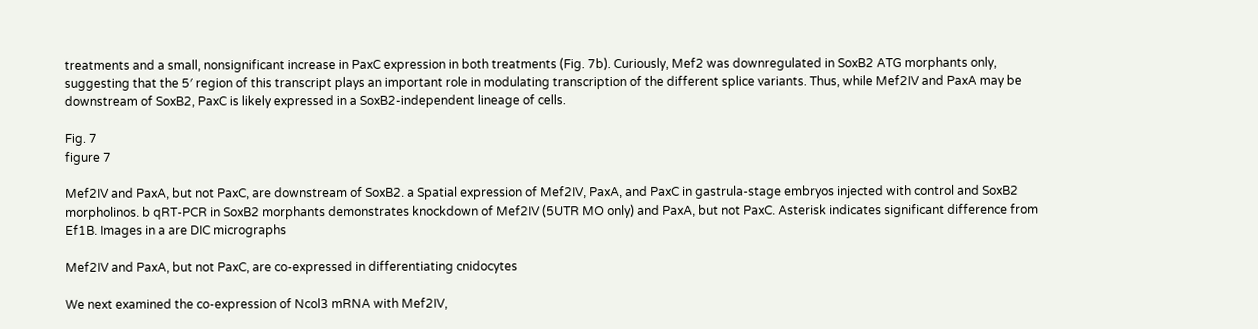treatments and a small, nonsignificant increase in PaxC expression in both treatments (Fig. 7b). Curiously, Mef2 was downregulated in SoxB2 ATG morphants only, suggesting that the 5′ region of this transcript plays an important role in modulating transcription of the different splice variants. Thus, while Mef2IV and PaxA may be downstream of SoxB2, PaxC is likely expressed in a SoxB2-independent lineage of cells.

Fig. 7
figure 7

Mef2IV and PaxA, but not PaxC, are downstream of SoxB2. a Spatial expression of Mef2IV, PaxA, and PaxC in gastrula-stage embryos injected with control and SoxB2 morpholinos. b qRT-PCR in SoxB2 morphants demonstrates knockdown of Mef2IV (5UTR MO only) and PaxA, but not PaxC. Asterisk indicates significant difference from Ef1B. Images in a are DIC micrographs

Mef2IV and PaxA, but not PaxC, are co-expressed in differentiating cnidocytes

We next examined the co-expression of Ncol3 mRNA with Mef2IV,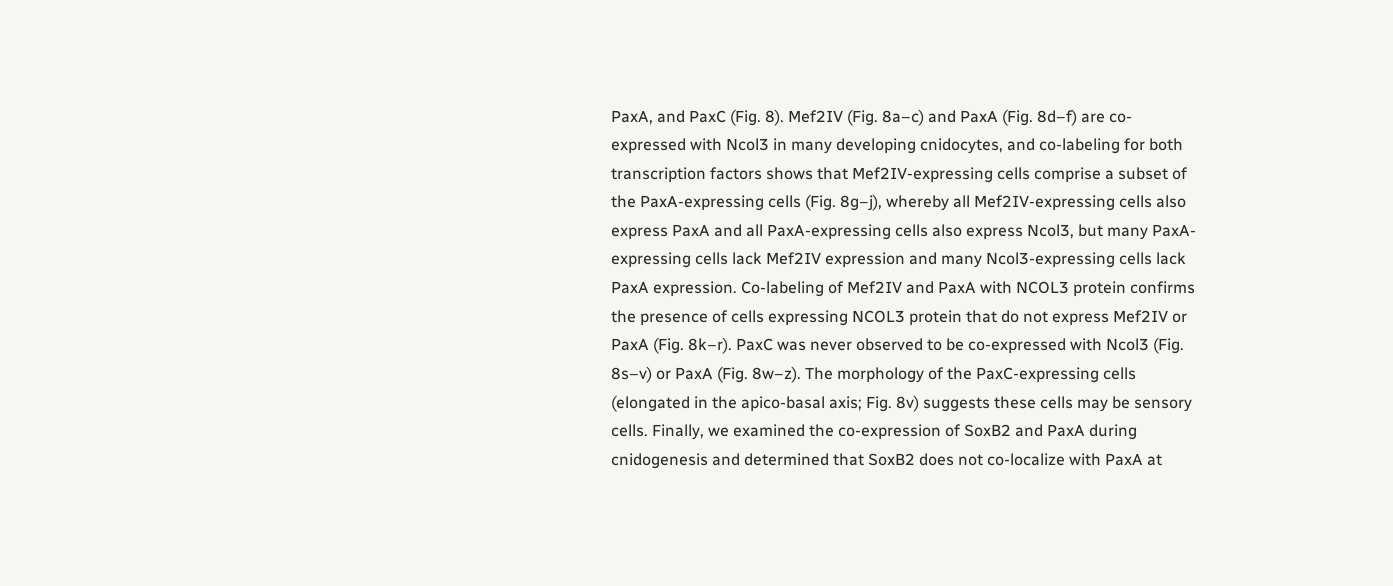PaxA, and PaxC (Fig. 8). Mef2IV (Fig. 8a–c) and PaxA (Fig. 8d–f) are co-expressed with Ncol3 in many developing cnidocytes, and co-labeling for both transcription factors shows that Mef2IV-expressing cells comprise a subset of the PaxA-expressing cells (Fig. 8g–j), whereby all Mef2IV-expressing cells also express PaxA and all PaxA-expressing cells also express Ncol3, but many PaxA-expressing cells lack Mef2IV expression and many Ncol3-expressing cells lack PaxA expression. Co-labeling of Mef2IV and PaxA with NCOL3 protein confirms the presence of cells expressing NCOL3 protein that do not express Mef2IV or PaxA (Fig. 8k–r). PaxC was never observed to be co-expressed with Ncol3 (Fig. 8s–v) or PaxA (Fig. 8w–z). The morphology of the PaxC-expressing cells (elongated in the apico-basal axis; Fig. 8v) suggests these cells may be sensory cells. Finally, we examined the co-expression of SoxB2 and PaxA during cnidogenesis and determined that SoxB2 does not co-localize with PaxA at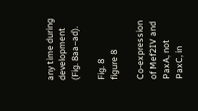any time during development (Fig. 8aa–ad).

Fig. 8
figure 8

Co-expression of Mef2IV and PaxA, not PaxC, in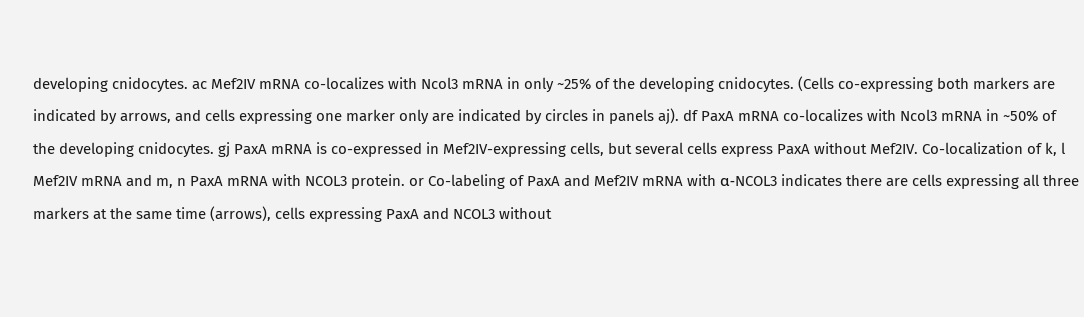developing cnidocytes. ac Mef2IV mRNA co-localizes with Ncol3 mRNA in only ~25% of the developing cnidocytes. (Cells co-expressing both markers are indicated by arrows, and cells expressing one marker only are indicated by circles in panels aj). df PaxA mRNA co-localizes with Ncol3 mRNA in ~50% of the developing cnidocytes. gj PaxA mRNA is co-expressed in Mef2IV-expressing cells, but several cells express PaxA without Mef2IV. Co-localization of k, l Mef2IV mRNA and m, n PaxA mRNA with NCOL3 protein. or Co-labeling of PaxA and Mef2IV mRNA with α-NCOL3 indicates there are cells expressing all three markers at the same time (arrows), cells expressing PaxA and NCOL3 without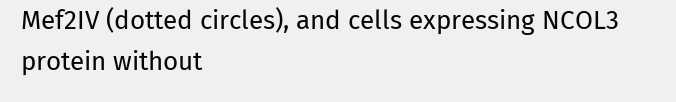Mef2IV (dotted circles), and cells expressing NCOL3 protein without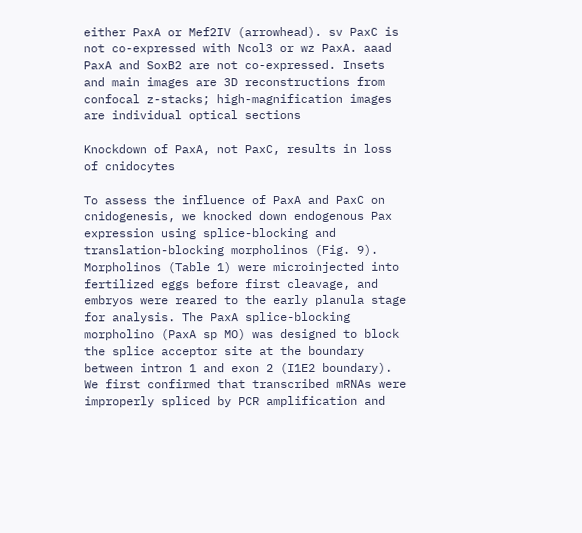either PaxA or Mef2IV (arrowhead). sv PaxC is not co-expressed with Ncol3 or wz PaxA. aaad PaxA and SoxB2 are not co-expressed. Insets and main images are 3D reconstructions from confocal z-stacks; high-magnification images are individual optical sections

Knockdown of PaxA, not PaxC, results in loss of cnidocytes

To assess the influence of PaxA and PaxC on cnidogenesis, we knocked down endogenous Pax expression using splice-blocking and translation-blocking morpholinos (Fig. 9). Morpholinos (Table 1) were microinjected into fertilized eggs before first cleavage, and embryos were reared to the early planula stage for analysis. The PaxA splice-blocking morpholino (PaxA sp MO) was designed to block the splice acceptor site at the boundary between intron 1 and exon 2 (I1E2 boundary). We first confirmed that transcribed mRNAs were improperly spliced by PCR amplification and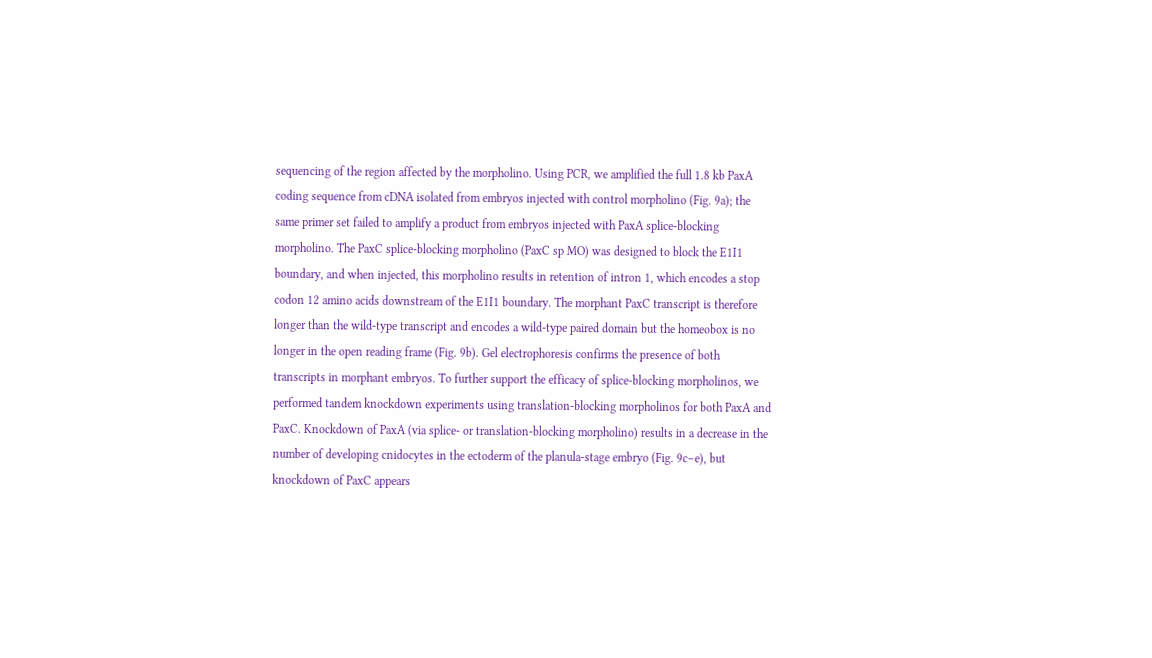sequencing of the region affected by the morpholino. Using PCR, we amplified the full 1.8 kb PaxA coding sequence from cDNA isolated from embryos injected with control morpholino (Fig. 9a); the same primer set failed to amplify a product from embryos injected with PaxA splice-blocking morpholino. The PaxC splice-blocking morpholino (PaxC sp MO) was designed to block the E1I1 boundary, and when injected, this morpholino results in retention of intron 1, which encodes a stop codon 12 amino acids downstream of the E1I1 boundary. The morphant PaxC transcript is therefore longer than the wild-type transcript and encodes a wild-type paired domain but the homeobox is no longer in the open reading frame (Fig. 9b). Gel electrophoresis confirms the presence of both transcripts in morphant embryos. To further support the efficacy of splice-blocking morpholinos, we performed tandem knockdown experiments using translation-blocking morpholinos for both PaxA and PaxC. Knockdown of PaxA (via splice- or translation-blocking morpholino) results in a decrease in the number of developing cnidocytes in the ectoderm of the planula-stage embryo (Fig. 9c–e), but knockdown of PaxC appears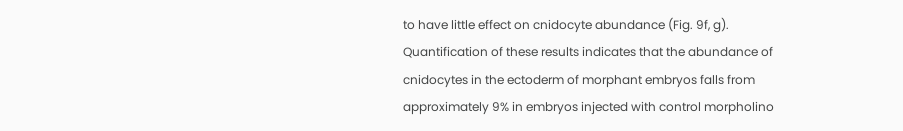to have little effect on cnidocyte abundance (Fig. 9f, g). Quantification of these results indicates that the abundance of cnidocytes in the ectoderm of morphant embryos falls from approximately 9% in embryos injected with control morpholino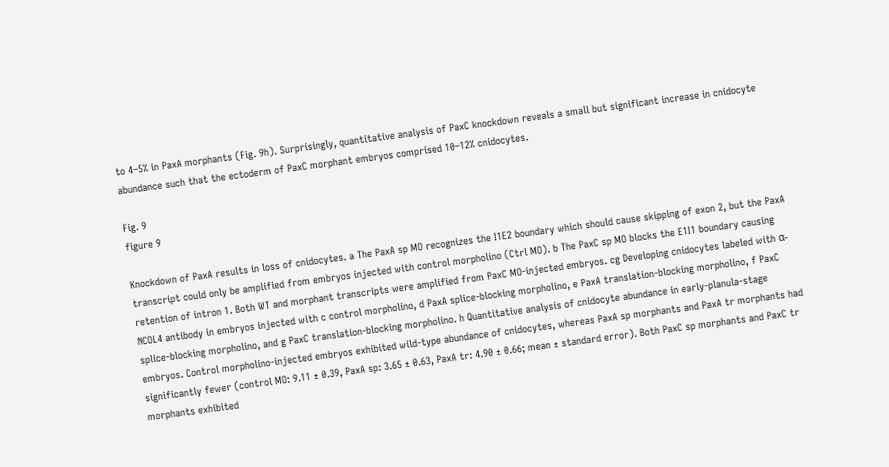to 4–5% in PaxA morphants (Fig. 9h). Surprisingly, quantitative analysis of PaxC knockdown reveals a small but significant increase in cnidocyte abundance such that the ectoderm of PaxC morphant embryos comprised 10–12% cnidocytes.

Fig. 9
figure 9

Knockdown of PaxA results in loss of cnidocytes. a The PaxA sp MO recognizes the I1E2 boundary which should cause skipping of exon 2, but the PaxA transcript could only be amplified from embryos injected with control morpholino (Ctrl MO). b The PaxC sp MO blocks the E1I1 boundary causing retention of intron 1. Both WT and morphant transcripts were amplified from PaxC MO-injected embryos. cg Developing cnidocytes labeled with α-NCOL4 antibody in embryos injected with c control morpholino, d PaxA splice-blocking morpholino, e PaxA translation-blocking morpholino, f PaxC splice-blocking morpholino, and g PaxC translation-blocking morpholino. h Quantitative analysis of cnidocyte abundance in early-planula-stage embryos. Control morpholino-injected embryos exhibited wild-type abundance of cnidocytes, whereas PaxA sp morphants and PaxA tr morphants had significantly fewer (control MO: 9.11 ± 0.39, PaxA sp: 3.65 ± 0.63, PaxA tr: 4.90 ± 0.66; mean ± standard error). Both PaxC sp morphants and PaxC tr morphants exhibited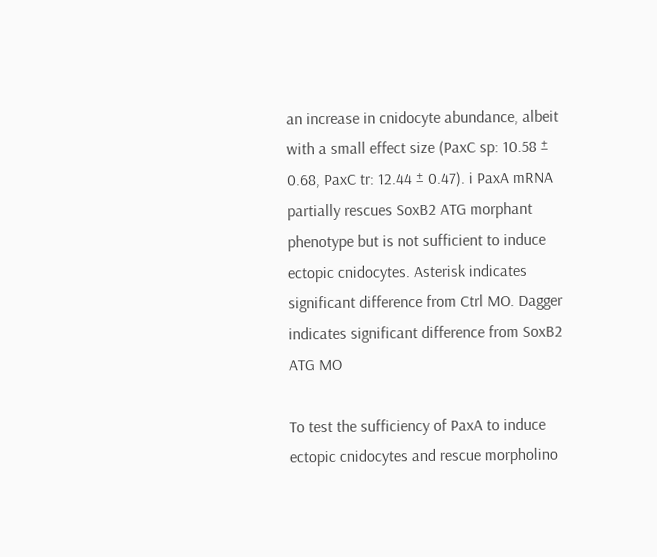an increase in cnidocyte abundance, albeit with a small effect size (PaxC sp: 10.58 ± 0.68, PaxC tr: 12.44 ± 0.47). i PaxA mRNA partially rescues SoxB2 ATG morphant phenotype but is not sufficient to induce ectopic cnidocytes. Asterisk indicates significant difference from Ctrl MO. Dagger indicates significant difference from SoxB2 ATG MO

To test the sufficiency of PaxA to induce ectopic cnidocytes and rescue morpholino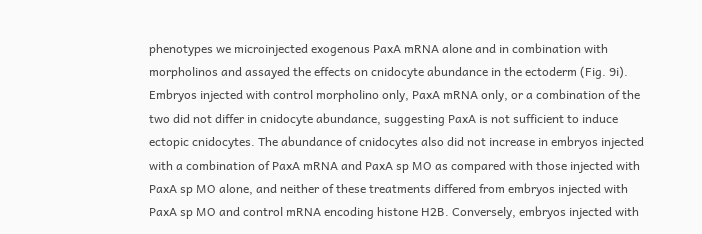phenotypes we microinjected exogenous PaxA mRNA alone and in combination with morpholinos and assayed the effects on cnidocyte abundance in the ectoderm (Fig. 9i). Embryos injected with control morpholino only, PaxA mRNA only, or a combination of the two did not differ in cnidocyte abundance, suggesting PaxA is not sufficient to induce ectopic cnidocytes. The abundance of cnidocytes also did not increase in embryos injected with a combination of PaxA mRNA and PaxA sp MO as compared with those injected with PaxA sp MO alone, and neither of these treatments differed from embryos injected with PaxA sp MO and control mRNA encoding histone H2B. Conversely, embryos injected with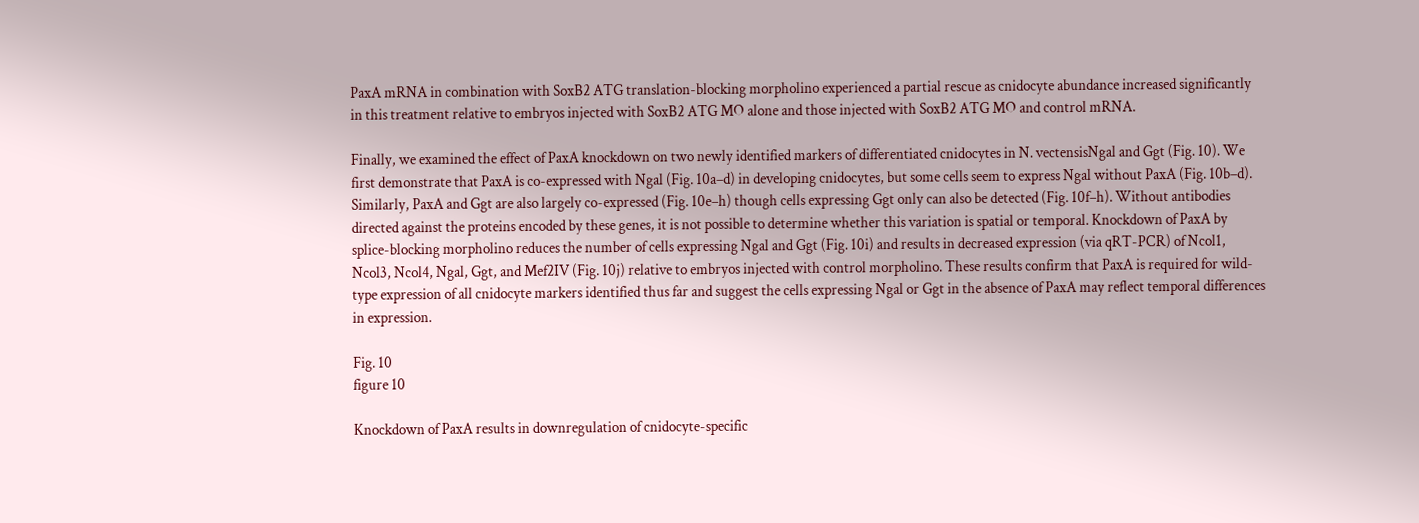PaxA mRNA in combination with SoxB2 ATG translation-blocking morpholino experienced a partial rescue as cnidocyte abundance increased significantly in this treatment relative to embryos injected with SoxB2 ATG MO alone and those injected with SoxB2 ATG MO and control mRNA.

Finally, we examined the effect of PaxA knockdown on two newly identified markers of differentiated cnidocytes in N. vectensisNgal and Ggt (Fig. 10). We first demonstrate that PaxA is co-expressed with Ngal (Fig. 10a–d) in developing cnidocytes, but some cells seem to express Ngal without PaxA (Fig. 10b–d). Similarly, PaxA and Ggt are also largely co-expressed (Fig. 10e–h) though cells expressing Ggt only can also be detected (Fig. 10f–h). Without antibodies directed against the proteins encoded by these genes, it is not possible to determine whether this variation is spatial or temporal. Knockdown of PaxA by splice-blocking morpholino reduces the number of cells expressing Ngal and Ggt (Fig. 10i) and results in decreased expression (via qRT-PCR) of Ncol1, Ncol3, Ncol4, Ngal, Ggt, and Mef2IV (Fig. 10j) relative to embryos injected with control morpholino. These results confirm that PaxA is required for wild-type expression of all cnidocyte markers identified thus far and suggest the cells expressing Ngal or Ggt in the absence of PaxA may reflect temporal differences in expression.

Fig. 10
figure 10

Knockdown of PaxA results in downregulation of cnidocyte-specific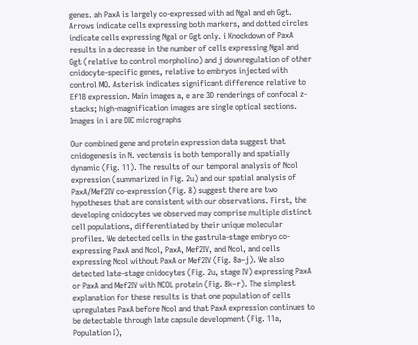genes. ah PaxA is largely co-expressed with ad Ngal and eh Ggt. Arrows indicate cells expressing both markers, and dotted circles indicate cells expressing Ngal or Ggt only. i Knockdown of PaxA results in a decrease in the number of cells expressing Ngal and Ggt (relative to control morpholino) and j downregulation of other cnidocyte-specific genes, relative to embryos injected with control MO. Asterisk indicates significant difference relative to Ef1B expression. Main images a, e are 3D renderings of confocal z-stacks; high-magnification images are single optical sections. Images in i are DIC micrographs

Our combined gene and protein expression data suggest that cnidogenesis in N. vectensis is both temporally and spatially dynamic (Fig. 11). The results of our temporal analysis of Ncol expression (summarized in Fig. 2u) and our spatial analysis of PaxA/Mef2IV co-expression (Fig. 8) suggest there are two hypotheses that are consistent with our observations. First, the developing cnidocytes we observed may comprise multiple distinct cell populations, differentiated by their unique molecular profiles. We detected cells in the gastrula-stage embryo co-expressing PaxA and Ncol, PaxA, Mef2IV, and Ncol, and cells expressing Ncol without PaxA or Mef2IV (Fig. 8a–j). We also detected late-stage cnidocytes (Fig. 2u, stage IV) expressing PaxA or PaxA and Mef2IV with NCOL protein (Fig. 8k–r). The simplest explanation for these results is that one population of cells upregulates PaxA before Ncol and that PaxA expression continues to be detectable through late capsule development (Fig. 11a, Population I),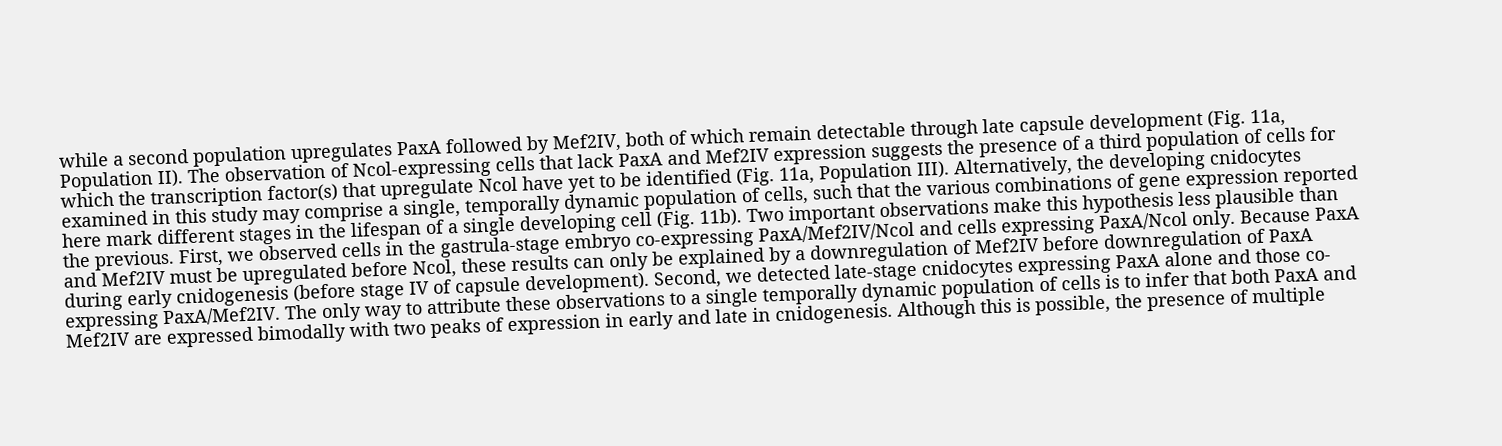while a second population upregulates PaxA followed by Mef2IV, both of which remain detectable through late capsule development (Fig. 11a, Population II). The observation of Ncol-expressing cells that lack PaxA and Mef2IV expression suggests the presence of a third population of cells for which the transcription factor(s) that upregulate Ncol have yet to be identified (Fig. 11a, Population III). Alternatively, the developing cnidocytes examined in this study may comprise a single, temporally dynamic population of cells, such that the various combinations of gene expression reported here mark different stages in the lifespan of a single developing cell (Fig. 11b). Two important observations make this hypothesis less plausible than the previous. First, we observed cells in the gastrula-stage embryo co-expressing PaxA/Mef2IV/Ncol and cells expressing PaxA/Ncol only. Because PaxA and Mef2IV must be upregulated before Ncol, these results can only be explained by a downregulation of Mef2IV before downregulation of PaxA during early cnidogenesis (before stage IV of capsule development). Second, we detected late-stage cnidocytes expressing PaxA alone and those co-expressing PaxA/Mef2IV. The only way to attribute these observations to a single temporally dynamic population of cells is to infer that both PaxA and Mef2IV are expressed bimodally with two peaks of expression in early and late in cnidogenesis. Although this is possible, the presence of multiple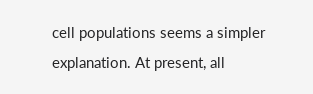cell populations seems a simpler explanation. At present, all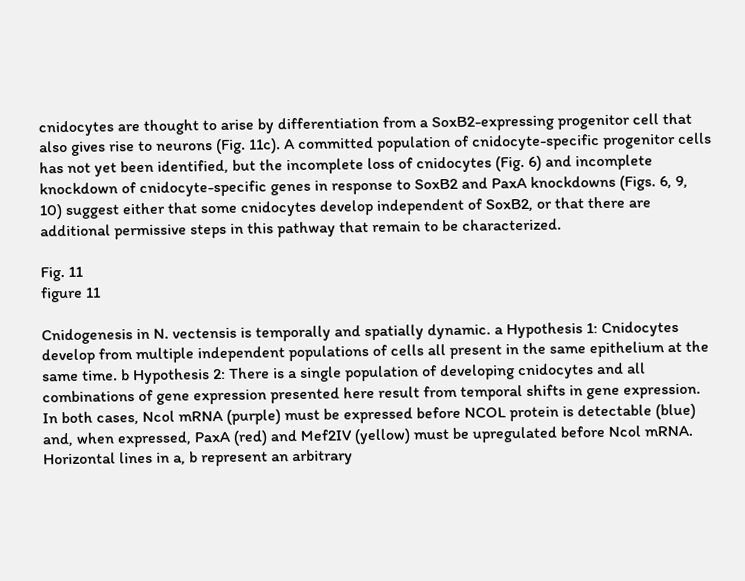cnidocytes are thought to arise by differentiation from a SoxB2-expressing progenitor cell that also gives rise to neurons (Fig. 11c). A committed population of cnidocyte-specific progenitor cells has not yet been identified, but the incomplete loss of cnidocytes (Fig. 6) and incomplete knockdown of cnidocyte-specific genes in response to SoxB2 and PaxA knockdowns (Figs. 6, 9, 10) suggest either that some cnidocytes develop independent of SoxB2, or that there are additional permissive steps in this pathway that remain to be characterized.

Fig. 11
figure 11

Cnidogenesis in N. vectensis is temporally and spatially dynamic. a Hypothesis 1: Cnidocytes develop from multiple independent populations of cells all present in the same epithelium at the same time. b Hypothesis 2: There is a single population of developing cnidocytes and all combinations of gene expression presented here result from temporal shifts in gene expression. In both cases, Ncol mRNA (purple) must be expressed before NCOL protein is detectable (blue) and, when expressed, PaxA (red) and Mef2IV (yellow) must be upregulated before Ncol mRNA. Horizontal lines in a, b represent an arbitrary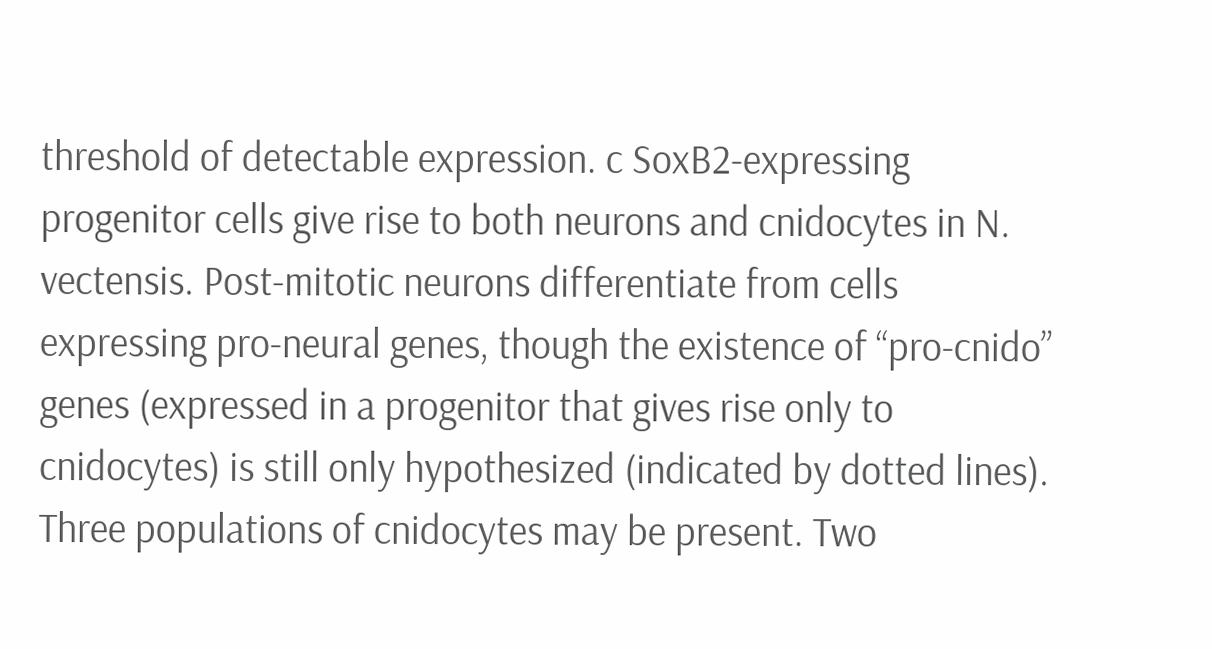threshold of detectable expression. c SoxB2-expressing progenitor cells give rise to both neurons and cnidocytes in N. vectensis. Post-mitotic neurons differentiate from cells expressing pro-neural genes, though the existence of “pro-cnido” genes (expressed in a progenitor that gives rise only to cnidocytes) is still only hypothesized (indicated by dotted lines). Three populations of cnidocytes may be present. Two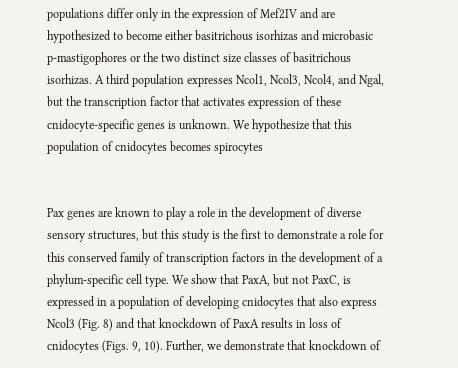populations differ only in the expression of Mef2IV and are hypothesized to become either basitrichous isorhizas and microbasic p-mastigophores or the two distinct size classes of basitrichous isorhizas. A third population expresses Ncol1, Ncol3, Ncol4, and Ngal, but the transcription factor that activates expression of these cnidocyte-specific genes is unknown. We hypothesize that this population of cnidocytes becomes spirocytes


Pax genes are known to play a role in the development of diverse sensory structures, but this study is the first to demonstrate a role for this conserved family of transcription factors in the development of a phylum-specific cell type. We show that PaxA, but not PaxC, is expressed in a population of developing cnidocytes that also express Ncol3 (Fig. 8) and that knockdown of PaxA results in loss of cnidocytes (Figs. 9, 10). Further, we demonstrate that knockdown of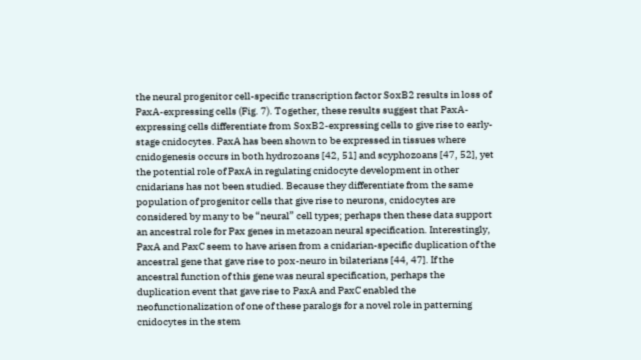the neural progenitor cell-specific transcription factor SoxB2 results in loss of PaxA-expressing cells (Fig. 7). Together, these results suggest that PaxA-expressing cells differentiate from SoxB2-expressing cells to give rise to early-stage cnidocytes. PaxA has been shown to be expressed in tissues where cnidogenesis occurs in both hydrozoans [42, 51] and scyphozoans [47, 52], yet the potential role of PaxA in regulating cnidocyte development in other cnidarians has not been studied. Because they differentiate from the same population of progenitor cells that give rise to neurons, cnidocytes are considered by many to be “neural” cell types; perhaps then these data support an ancestral role for Pax genes in metazoan neural specification. Interestingly, PaxA and PaxC seem to have arisen from a cnidarian-specific duplication of the ancestral gene that gave rise to pox-neuro in bilaterians [44, 47]. If the ancestral function of this gene was neural specification, perhaps the duplication event that gave rise to PaxA and PaxC enabled the neofunctionalization of one of these paralogs for a novel role in patterning cnidocytes in the stem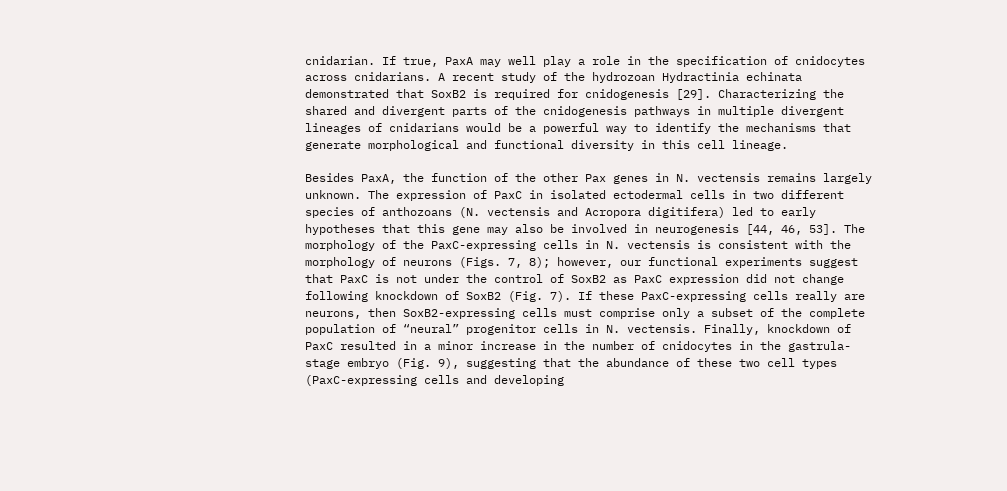cnidarian. If true, PaxA may well play a role in the specification of cnidocytes across cnidarians. A recent study of the hydrozoan Hydractinia echinata demonstrated that SoxB2 is required for cnidogenesis [29]. Characterizing the shared and divergent parts of the cnidogenesis pathways in multiple divergent lineages of cnidarians would be a powerful way to identify the mechanisms that generate morphological and functional diversity in this cell lineage.

Besides PaxA, the function of the other Pax genes in N. vectensis remains largely unknown. The expression of PaxC in isolated ectodermal cells in two different species of anthozoans (N. vectensis and Acropora digitifera) led to early hypotheses that this gene may also be involved in neurogenesis [44, 46, 53]. The morphology of the PaxC-expressing cells in N. vectensis is consistent with the morphology of neurons (Figs. 7, 8); however, our functional experiments suggest that PaxC is not under the control of SoxB2 as PaxC expression did not change following knockdown of SoxB2 (Fig. 7). If these PaxC-expressing cells really are neurons, then SoxB2-expressing cells must comprise only a subset of the complete population of “neural” progenitor cells in N. vectensis. Finally, knockdown of PaxC resulted in a minor increase in the number of cnidocytes in the gastrula-stage embryo (Fig. 9), suggesting that the abundance of these two cell types (PaxC-expressing cells and developing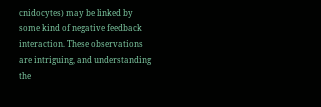cnidocytes) may be linked by some kind of negative feedback interaction. These observations are intriguing, and understanding the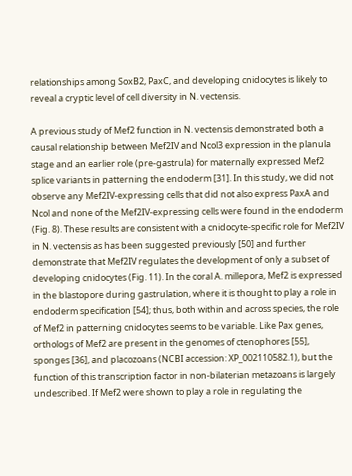relationships among SoxB2, PaxC, and developing cnidocytes is likely to reveal a cryptic level of cell diversity in N. vectensis.

A previous study of Mef2 function in N. vectensis demonstrated both a causal relationship between Mef2IV and Ncol3 expression in the planula stage and an earlier role (pre-gastrula) for maternally expressed Mef2 splice variants in patterning the endoderm [31]. In this study, we did not observe any Mef2IV-expressing cells that did not also express PaxA and Ncol and none of the Mef2IV-expressing cells were found in the endoderm (Fig. 8). These results are consistent with a cnidocyte-specific role for Mef2IV in N. vectensis as has been suggested previously [50] and further demonstrate that Mef2IV regulates the development of only a subset of developing cnidocytes (Fig. 11). In the coral A. millepora, Mef2 is expressed in the blastopore during gastrulation, where it is thought to play a role in endoderm specification [54]; thus, both within and across species, the role of Mef2 in patterning cnidocytes seems to be variable. Like Pax genes, orthologs of Mef2 are present in the genomes of ctenophores [55], sponges [36], and placozoans (NCBI accession: XP_002110582.1), but the function of this transcription factor in non-bilaterian metazoans is largely undescribed. If Mef2 were shown to play a role in regulating the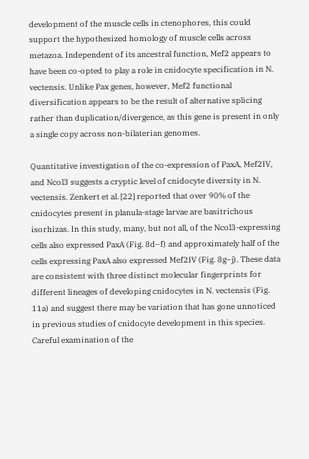development of the muscle cells in ctenophores, this could support the hypothesized homology of muscle cells across metazoa. Independent of its ancestral function, Mef2 appears to have been co-opted to play a role in cnidocyte specification in N. vectensis. Unlike Pax genes, however, Mef2 functional diversification appears to be the result of alternative splicing rather than duplication/divergence, as this gene is present in only a single copy across non-bilaterian genomes.

Quantitative investigation of the co-expression of PaxA, Mef2IV, and Ncol3 suggests a cryptic level of cnidocyte diversity in N. vectensis. Zenkert et al. [22] reported that over 90% of the cnidocytes present in planula-stage larvae are basitrichous isorhizas. In this study, many, but not all, of the Ncol3-expressing cells also expressed PaxA (Fig. 8d–f) and approximately half of the cells expressing PaxA also expressed Mef2IV (Fig. 8g–j). These data are consistent with three distinct molecular fingerprints for different lineages of developing cnidocytes in N. vectensis (Fig. 11a) and suggest there may be variation that has gone unnoticed in previous studies of cnidocyte development in this species. Careful examination of the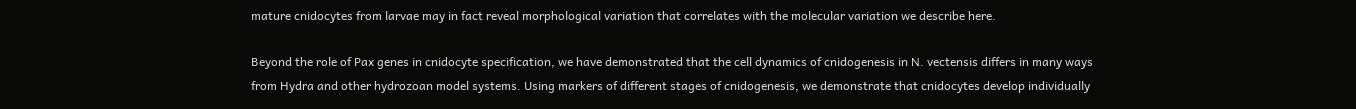mature cnidocytes from larvae may in fact reveal morphological variation that correlates with the molecular variation we describe here.

Beyond the role of Pax genes in cnidocyte specification, we have demonstrated that the cell dynamics of cnidogenesis in N. vectensis differs in many ways from Hydra and other hydrozoan model systems. Using markers of different stages of cnidogenesis, we demonstrate that cnidocytes develop individually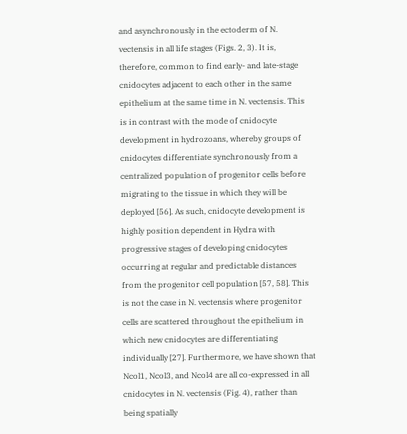and asynchronously in the ectoderm of N. vectensis in all life stages (Figs. 2, 3). It is, therefore, common to find early- and late-stage cnidocytes adjacent to each other in the same epithelium at the same time in N. vectensis. This is in contrast with the mode of cnidocyte development in hydrozoans, whereby groups of cnidocytes differentiate synchronously from a centralized population of progenitor cells before migrating to the tissue in which they will be deployed [56]. As such, cnidocyte development is highly position dependent in Hydra with progressive stages of developing cnidocytes occurring at regular and predictable distances from the progenitor cell population [57, 58]. This is not the case in N. vectensis where progenitor cells are scattered throughout the epithelium in which new cnidocytes are differentiating individually [27]. Furthermore, we have shown that Ncol1, Ncol3, and Ncol4 are all co-expressed in all cnidocytes in N. vectensis (Fig. 4), rather than being spatially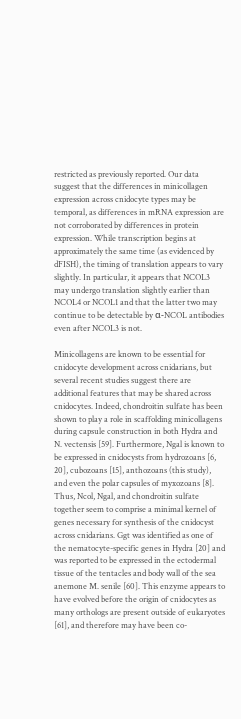restricted as previously reported. Our data suggest that the differences in minicollagen expression across cnidocyte types may be temporal, as differences in mRNA expression are not corroborated by differences in protein expression. While transcription begins at approximately the same time (as evidenced by dFISH), the timing of translation appears to vary slightly. In particular, it appears that NCOL3 may undergo translation slightly earlier than NCOL4 or NCOL1 and that the latter two may continue to be detectable by α-NCOL antibodies even after NCOL3 is not.

Minicollagens are known to be essential for cnidocyte development across cnidarians, but several recent studies suggest there are additional features that may be shared across cnidocytes. Indeed, chondroitin sulfate has been shown to play a role in scaffolding minicollagens during capsule construction in both Hydra and N. vectensis [59]. Furthermore, Ngal is known to be expressed in cnidocysts from hydrozoans [6, 20], cubozoans [15], anthozoans (this study), and even the polar capsules of myxozoans [8]. Thus, Ncol, Ngal, and chondroitin sulfate together seem to comprise a minimal kernel of genes necessary for synthesis of the cnidocyst across cnidarians. Ggt was identified as one of the nematocyte-specific genes in Hydra [20] and was reported to be expressed in the ectodermal tissue of the tentacles and body wall of the sea anemone M. senile [60]. This enzyme appears to have evolved before the origin of cnidocytes as many orthologs are present outside of eukaryotes [61], and therefore may have been co-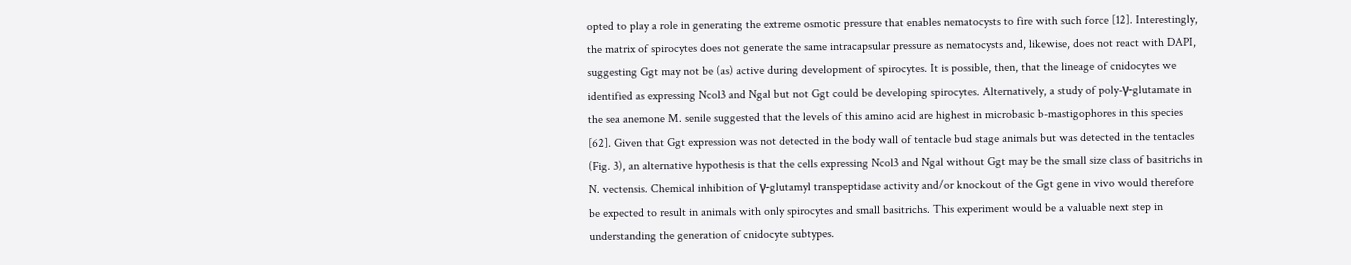opted to play a role in generating the extreme osmotic pressure that enables nematocysts to fire with such force [12]. Interestingly, the matrix of spirocytes does not generate the same intracapsular pressure as nematocysts and, likewise, does not react with DAPI, suggesting Ggt may not be (as) active during development of spirocytes. It is possible, then, that the lineage of cnidocytes we identified as expressing Ncol3 and Ngal but not Ggt could be developing spirocytes. Alternatively, a study of poly-γ-glutamate in the sea anemone M. senile suggested that the levels of this amino acid are highest in microbasic b-mastigophores in this species [62]. Given that Ggt expression was not detected in the body wall of tentacle bud stage animals but was detected in the tentacles (Fig. 3), an alternative hypothesis is that the cells expressing Ncol3 and Ngal without Ggt may be the small size class of basitrichs in N. vectensis. Chemical inhibition of γ-glutamyl transpeptidase activity and/or knockout of the Ggt gene in vivo would therefore be expected to result in animals with only spirocytes and small basitrichs. This experiment would be a valuable next step in understanding the generation of cnidocyte subtypes.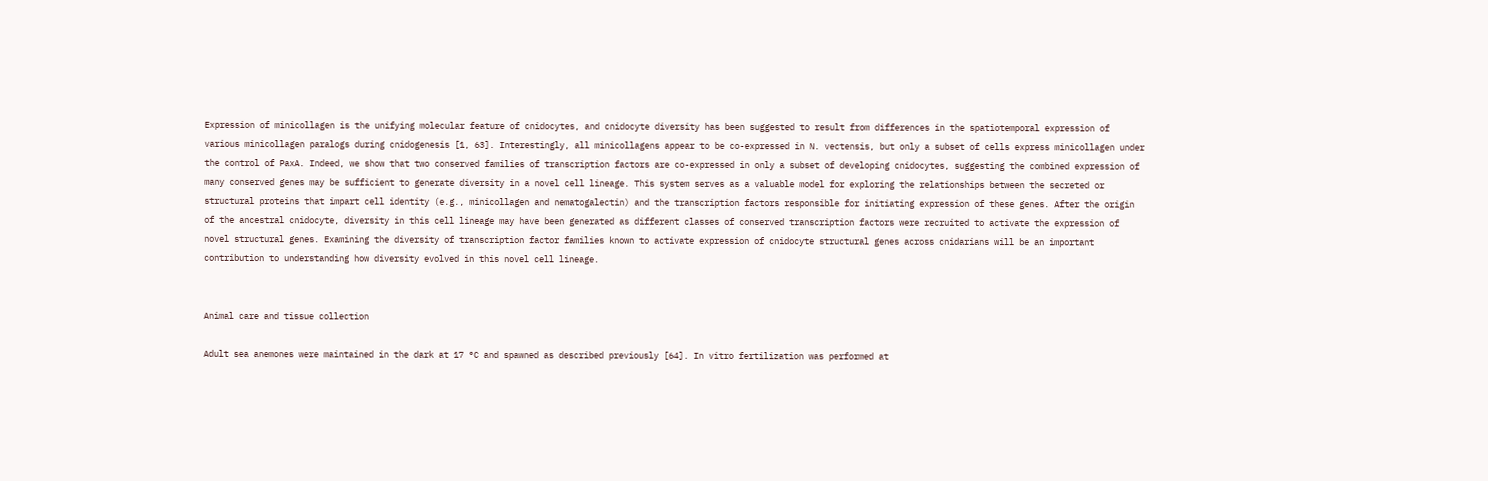Expression of minicollagen is the unifying molecular feature of cnidocytes, and cnidocyte diversity has been suggested to result from differences in the spatiotemporal expression of various minicollagen paralogs during cnidogenesis [1, 63]. Interestingly, all minicollagens appear to be co-expressed in N. vectensis, but only a subset of cells express minicollagen under the control of PaxA. Indeed, we show that two conserved families of transcription factors are co-expressed in only a subset of developing cnidocytes, suggesting the combined expression of many conserved genes may be sufficient to generate diversity in a novel cell lineage. This system serves as a valuable model for exploring the relationships between the secreted or structural proteins that impart cell identity (e.g., minicollagen and nematogalectin) and the transcription factors responsible for initiating expression of these genes. After the origin of the ancestral cnidocyte, diversity in this cell lineage may have been generated as different classes of conserved transcription factors were recruited to activate the expression of novel structural genes. Examining the diversity of transcription factor families known to activate expression of cnidocyte structural genes across cnidarians will be an important contribution to understanding how diversity evolved in this novel cell lineage.


Animal care and tissue collection

Adult sea anemones were maintained in the dark at 17 °C and spawned as described previously [64]. In vitro fertilization was performed at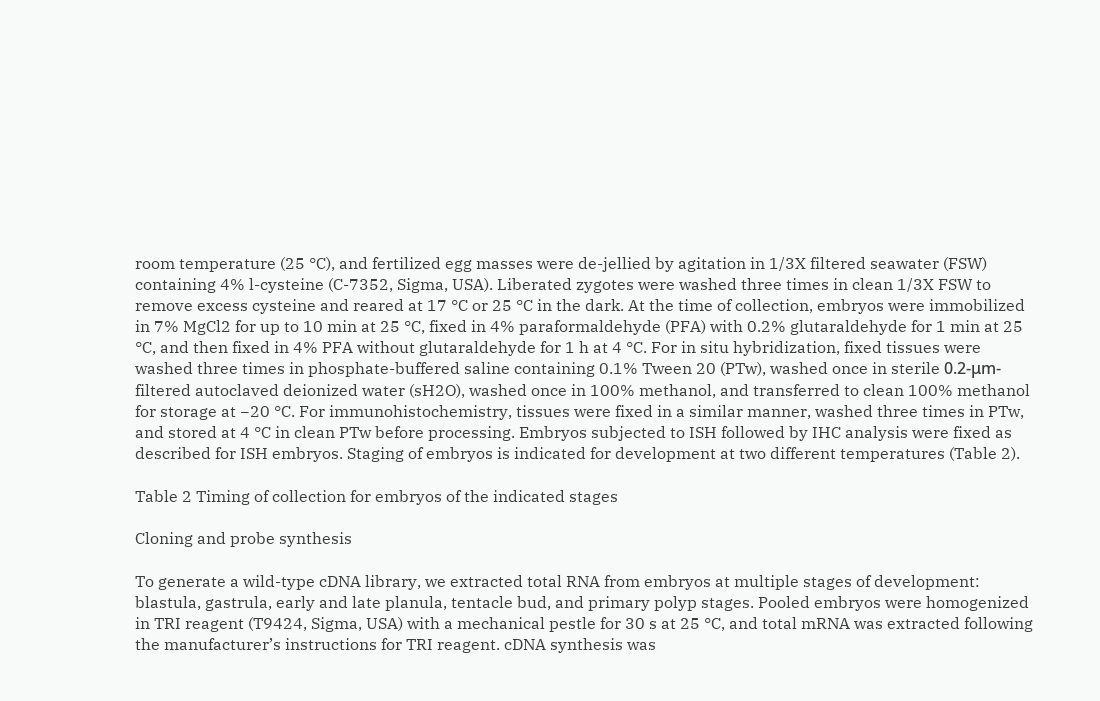room temperature (25 °C), and fertilized egg masses were de-jellied by agitation in 1/3X filtered seawater (FSW) containing 4% l-cysteine (C-7352, Sigma, USA). Liberated zygotes were washed three times in clean 1/3X FSW to remove excess cysteine and reared at 17 °C or 25 °C in the dark. At the time of collection, embryos were immobilized in 7% MgCl2 for up to 10 min at 25 °C, fixed in 4% paraformaldehyde (PFA) with 0.2% glutaraldehyde for 1 min at 25 °C, and then fixed in 4% PFA without glutaraldehyde for 1 h at 4 °C. For in situ hybridization, fixed tissues were washed three times in phosphate-buffered saline containing 0.1% Tween 20 (PTw), washed once in sterile 0.2-μm-filtered autoclaved deionized water (sH2O), washed once in 100% methanol, and transferred to clean 100% methanol for storage at −20 °C. For immunohistochemistry, tissues were fixed in a similar manner, washed three times in PTw, and stored at 4 °C in clean PTw before processing. Embryos subjected to ISH followed by IHC analysis were fixed as described for ISH embryos. Staging of embryos is indicated for development at two different temperatures (Table 2).

Table 2 Timing of collection for embryos of the indicated stages

Cloning and probe synthesis

To generate a wild-type cDNA library, we extracted total RNA from embryos at multiple stages of development: blastula, gastrula, early and late planula, tentacle bud, and primary polyp stages. Pooled embryos were homogenized in TRI reagent (T9424, Sigma, USA) with a mechanical pestle for 30 s at 25 °C, and total mRNA was extracted following the manufacturer’s instructions for TRI reagent. cDNA synthesis was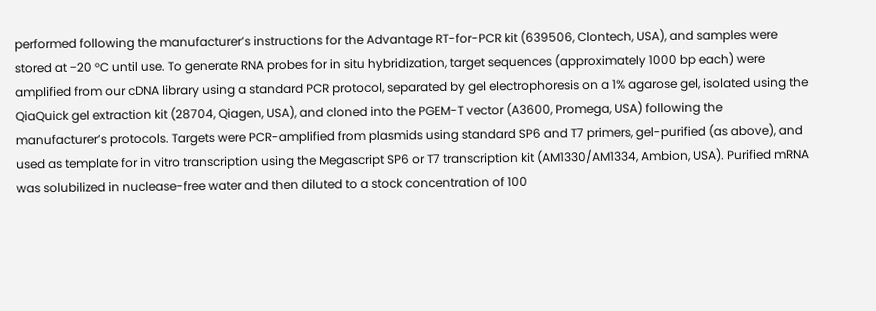performed following the manufacturer’s instructions for the Advantage RT-for-PCR kit (639506, Clontech, USA), and samples were stored at −20 °C until use. To generate RNA probes for in situ hybridization, target sequences (approximately 1000 bp each) were amplified from our cDNA library using a standard PCR protocol, separated by gel electrophoresis on a 1% agarose gel, isolated using the QiaQuick gel extraction kit (28704, Qiagen, USA), and cloned into the PGEM-T vector (A3600, Promega, USA) following the manufacturer’s protocols. Targets were PCR-amplified from plasmids using standard SP6 and T7 primers, gel-purified (as above), and used as template for in vitro transcription using the Megascript SP6 or T7 transcription kit (AM1330/AM1334, Ambion, USA). Purified mRNA was solubilized in nuclease-free water and then diluted to a stock concentration of 100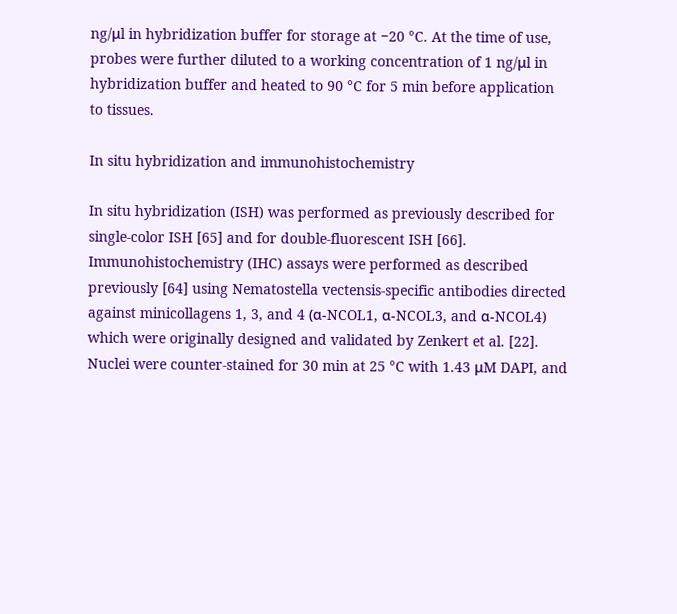ng/μl in hybridization buffer for storage at −20 °C. At the time of use, probes were further diluted to a working concentration of 1 ng/μl in hybridization buffer and heated to 90 °C for 5 min before application to tissues.

In situ hybridization and immunohistochemistry

In situ hybridization (ISH) was performed as previously described for single-color ISH [65] and for double-fluorescent ISH [66]. Immunohistochemistry (IHC) assays were performed as described previously [64] using Nematostella vectensis-specific antibodies directed against minicollagens 1, 3, and 4 (α-NCOL1, α-NCOL3, and α-NCOL4) which were originally designed and validated by Zenkert et al. [22]. Nuclei were counter-stained for 30 min at 25 °C with 1.43 μM DAPI, and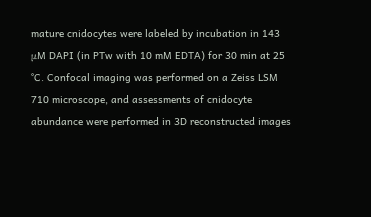mature cnidocytes were labeled by incubation in 143 μM DAPI (in PTw with 10 mM EDTA) for 30 min at 25 °C. Confocal imaging was performed on a Zeiss LSM 710 microscope, and assessments of cnidocyte abundance were performed in 3D reconstructed images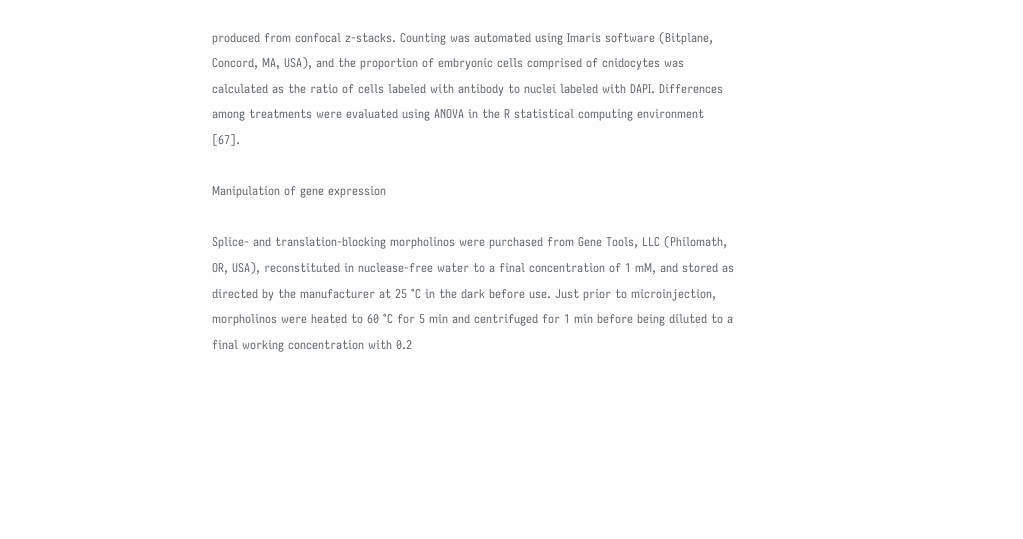produced from confocal z-stacks. Counting was automated using Imaris software (Bitplane, Concord, MA, USA), and the proportion of embryonic cells comprised of cnidocytes was calculated as the ratio of cells labeled with antibody to nuclei labeled with DAPI. Differences among treatments were evaluated using ANOVA in the R statistical computing environment [67].

Manipulation of gene expression

Splice- and translation-blocking morpholinos were purchased from Gene Tools, LLC (Philomath, OR, USA), reconstituted in nuclease-free water to a final concentration of 1 mM, and stored as directed by the manufacturer at 25 °C in the dark before use. Just prior to microinjection, morpholinos were heated to 60 °C for 5 min and centrifuged for 1 min before being diluted to a final working concentration with 0.2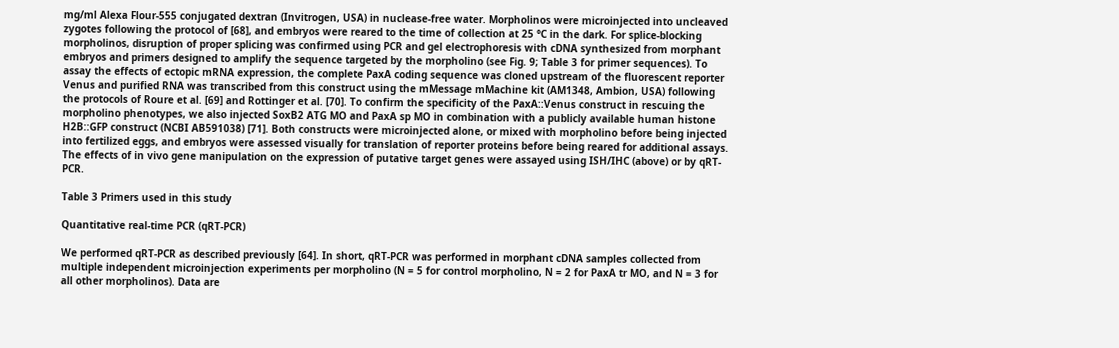mg/ml Alexa Flour-555 conjugated dextran (Invitrogen, USA) in nuclease-free water. Morpholinos were microinjected into uncleaved zygotes following the protocol of [68], and embryos were reared to the time of collection at 25 °C in the dark. For splice-blocking morpholinos, disruption of proper splicing was confirmed using PCR and gel electrophoresis with cDNA synthesized from morphant embryos and primers designed to amplify the sequence targeted by the morpholino (see Fig. 9; Table 3 for primer sequences). To assay the effects of ectopic mRNA expression, the complete PaxA coding sequence was cloned upstream of the fluorescent reporter Venus and purified RNA was transcribed from this construct using the mMessage mMachine kit (AM1348, Ambion, USA) following the protocols of Roure et al. [69] and Rottinger et al. [70]. To confirm the specificity of the PaxA::Venus construct in rescuing the morpholino phenotypes, we also injected SoxB2 ATG MO and PaxA sp MO in combination with a publicly available human histone H2B::GFP construct (NCBI AB591038) [71]. Both constructs were microinjected alone, or mixed with morpholino before being injected into fertilized eggs, and embryos were assessed visually for translation of reporter proteins before being reared for additional assays. The effects of in vivo gene manipulation on the expression of putative target genes were assayed using ISH/IHC (above) or by qRT-PCR.

Table 3 Primers used in this study

Quantitative real-time PCR (qRT-PCR)

We performed qRT-PCR as described previously [64]. In short, qRT-PCR was performed in morphant cDNA samples collected from multiple independent microinjection experiments per morpholino (N = 5 for control morpholino, N = 2 for PaxA tr MO, and N = 3 for all other morpholinos). Data are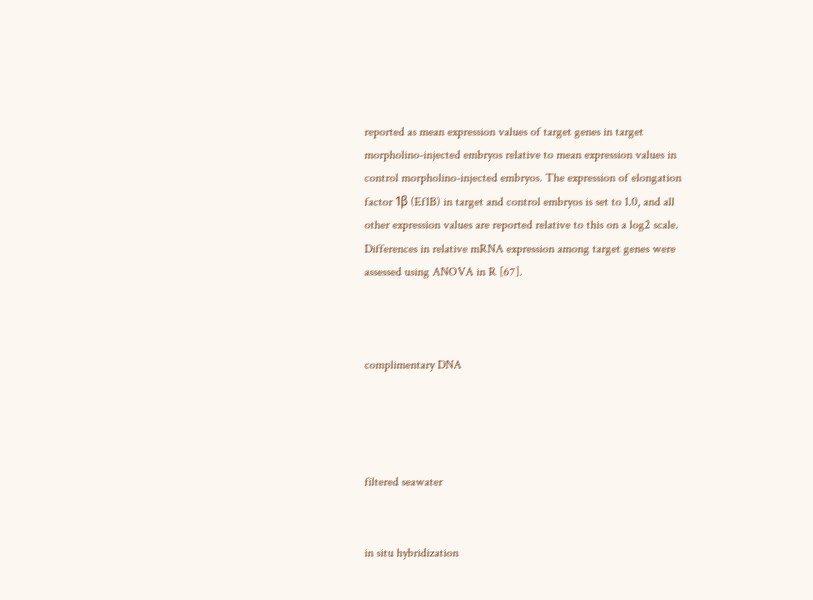reported as mean expression values of target genes in target morpholino-injected embryos relative to mean expression values in control morpholino-injected embryos. The expression of elongation factor 1β (Ef1B) in target and control embryos is set to 1.0, and all other expression values are reported relative to this on a log2 scale. Differences in relative mRNA expression among target genes were assessed using ANOVA in R [67].



complimentary DNA




filtered seawater


in situ hybridization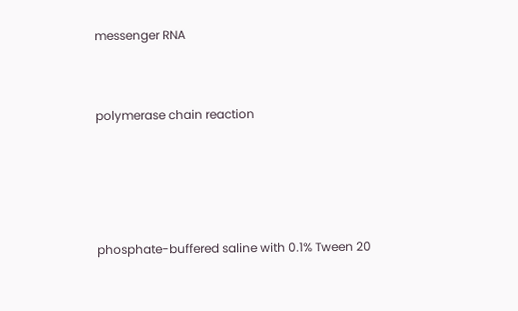messenger RNA


polymerase chain reaction




phosphate-buffered saline with 0.1% Tween 20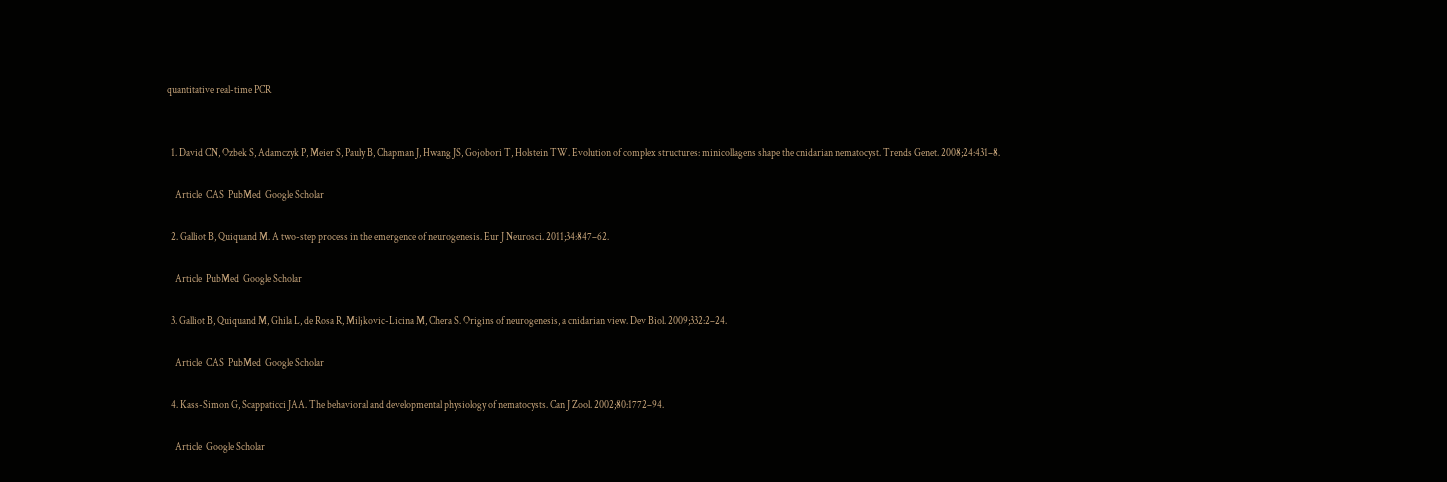quantitative real-time PCR


  1. David CN, Ozbek S, Adamczyk P, Meier S, Pauly B, Chapman J, Hwang JS, Gojobori T, Holstein TW. Evolution of complex structures: minicollagens shape the cnidarian nematocyst. Trends Genet. 2008;24:431–8.

    Article  CAS  PubMed  Google Scholar

  2. Galliot B, Quiquand M. A two-step process in the emergence of neurogenesis. Eur J Neurosci. 2011;34:847–62.

    Article  PubMed  Google Scholar

  3. Galliot B, Quiquand M, Ghila L, de Rosa R, Miljkovic-Licina M, Chera S. Origins of neurogenesis, a cnidarian view. Dev Biol. 2009;332:2–24.

    Article  CAS  PubMed  Google Scholar

  4. Kass-Simon G, Scappaticci JAA. The behavioral and developmental physiology of nematocysts. Can J Zool. 2002;80:1772–94.

    Article  Google Scholar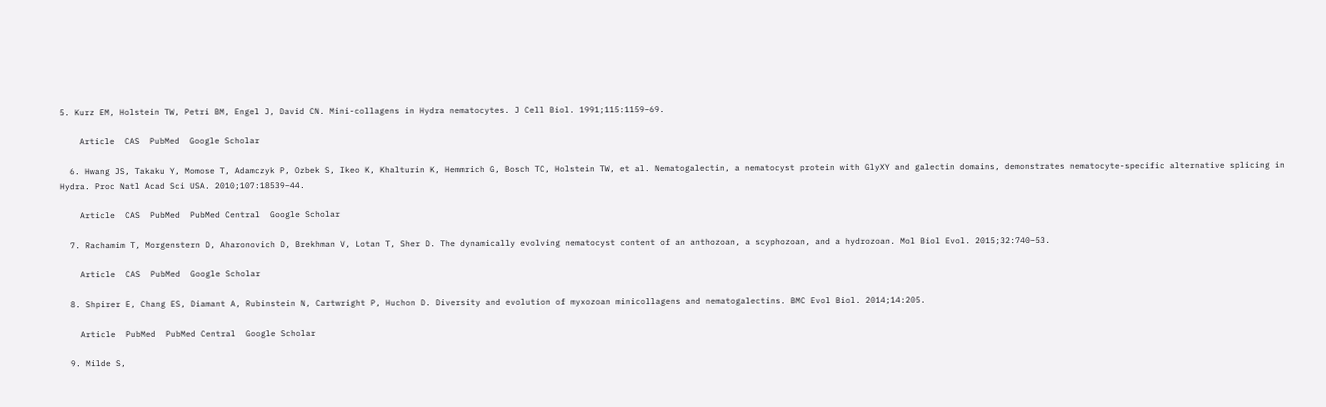5. Kurz EM, Holstein TW, Petri BM, Engel J, David CN. Mini-collagens in Hydra nematocytes. J Cell Biol. 1991;115:1159–69.

    Article  CAS  PubMed  Google Scholar

  6. Hwang JS, Takaku Y, Momose T, Adamczyk P, Ozbek S, Ikeo K, Khalturin K, Hemmrich G, Bosch TC, Holstein TW, et al. Nematogalectin, a nematocyst protein with GlyXY and galectin domains, demonstrates nematocyte-specific alternative splicing in Hydra. Proc Natl Acad Sci USA. 2010;107:18539–44.

    Article  CAS  PubMed  PubMed Central  Google Scholar

  7. Rachamim T, Morgenstern D, Aharonovich D, Brekhman V, Lotan T, Sher D. The dynamically evolving nematocyst content of an anthozoan, a scyphozoan, and a hydrozoan. Mol Biol Evol. 2015;32:740–53.

    Article  CAS  PubMed  Google Scholar

  8. Shpirer E, Chang ES, Diamant A, Rubinstein N, Cartwright P, Huchon D. Diversity and evolution of myxozoan minicollagens and nematogalectins. BMC Evol Biol. 2014;14:205.

    Article  PubMed  PubMed Central  Google Scholar

  9. Milde S,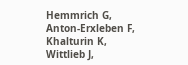Hemmrich G, Anton-Erxleben F, Khalturin K, Wittlieb J,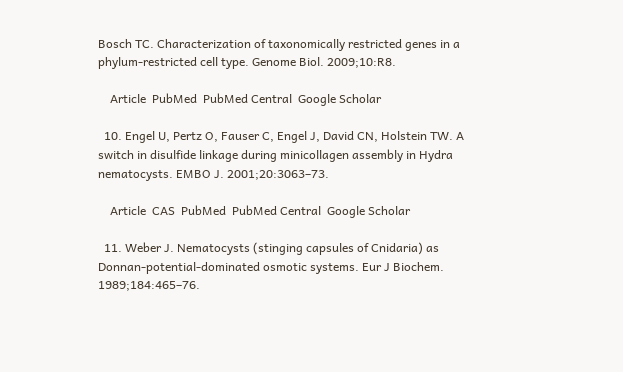Bosch TC. Characterization of taxonomically restricted genes in a phylum-restricted cell type. Genome Biol. 2009;10:R8.

    Article  PubMed  PubMed Central  Google Scholar

  10. Engel U, Pertz O, Fauser C, Engel J, David CN, Holstein TW. A switch in disulfide linkage during minicollagen assembly in Hydra nematocysts. EMBO J. 2001;20:3063–73.

    Article  CAS  PubMed  PubMed Central  Google Scholar

  11. Weber J. Nematocysts (stinging capsules of Cnidaria) as Donnan-potential-dominated osmotic systems. Eur J Biochem. 1989;184:465–76.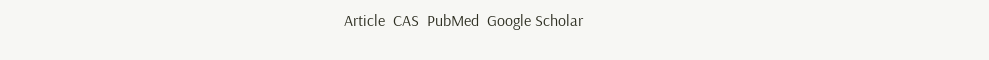Article  CAS  PubMed  Google Scholar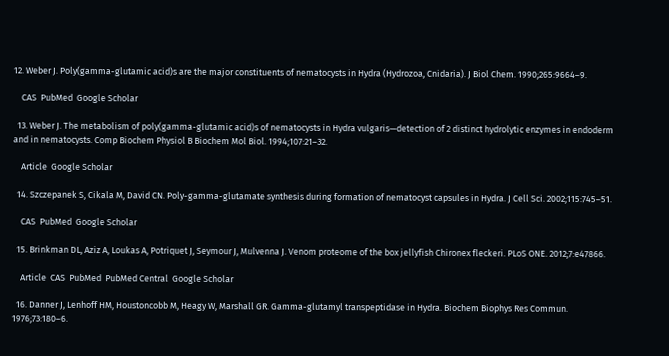12. Weber J. Poly(gamma-glutamic acid)s are the major constituents of nematocysts in Hydra (Hydrozoa, Cnidaria). J Biol Chem. 1990;265:9664–9.

    CAS  PubMed  Google Scholar

  13. Weber J. The metabolism of poly(gamma-glutamic acid)s of nematocysts in Hydra vulgaris—detection of 2 distinct hydrolytic enzymes in endoderm and in nematocysts. Comp Biochem Physiol B Biochem Mol Biol. 1994;107:21–32.

    Article  Google Scholar

  14. Szczepanek S, Cikala M, David CN. Poly-gamma-glutamate synthesis during formation of nematocyst capsules in Hydra. J Cell Sci. 2002;115:745–51.

    CAS  PubMed  Google Scholar

  15. Brinkman DL, Aziz A, Loukas A, Potriquet J, Seymour J, Mulvenna J. Venom proteome of the box jellyfish Chironex fleckeri. PLoS ONE. 2012;7:e47866.

    Article  CAS  PubMed  PubMed Central  Google Scholar

  16. Danner J, Lenhoff HM, Houstoncobb M, Heagy W, Marshall GR. Gamma-glutamyl transpeptidase in Hydra. Biochem Biophys Res Commun. 1976;73:180–6.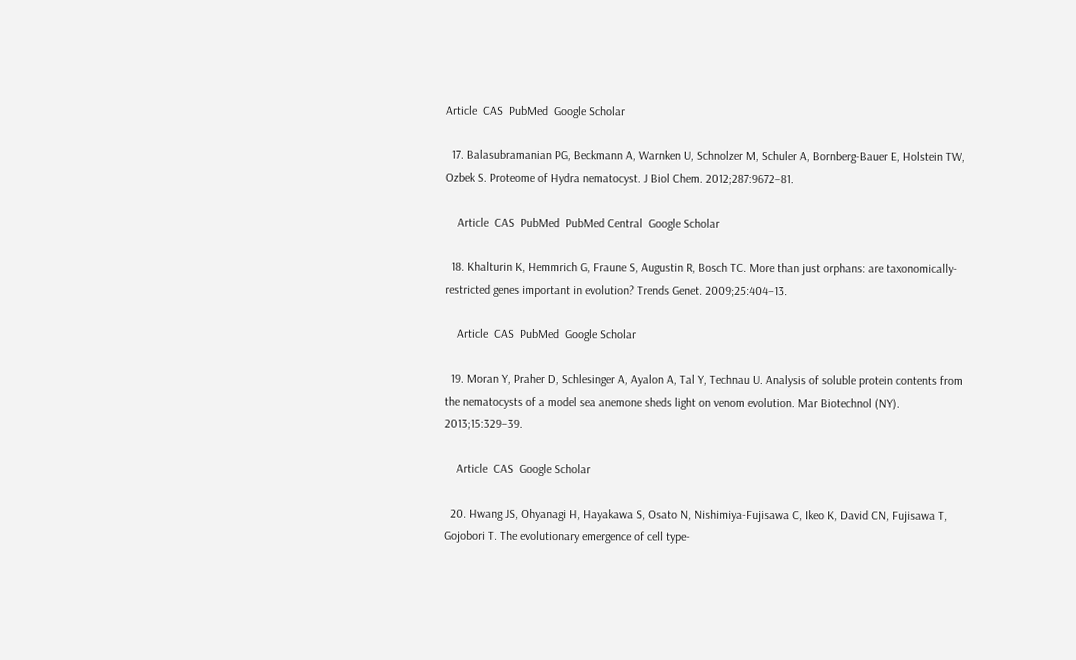Article  CAS  PubMed  Google Scholar

  17. Balasubramanian PG, Beckmann A, Warnken U, Schnolzer M, Schuler A, Bornberg-Bauer E, Holstein TW, Ozbek S. Proteome of Hydra nematocyst. J Biol Chem. 2012;287:9672–81.

    Article  CAS  PubMed  PubMed Central  Google Scholar

  18. Khalturin K, Hemmrich G, Fraune S, Augustin R, Bosch TC. More than just orphans: are taxonomically-restricted genes important in evolution? Trends Genet. 2009;25:404–13.

    Article  CAS  PubMed  Google Scholar

  19. Moran Y, Praher D, Schlesinger A, Ayalon A, Tal Y, Technau U. Analysis of soluble protein contents from the nematocysts of a model sea anemone sheds light on venom evolution. Mar Biotechnol (NY). 2013;15:329–39.

    Article  CAS  Google Scholar

  20. Hwang JS, Ohyanagi H, Hayakawa S, Osato N, Nishimiya-Fujisawa C, Ikeo K, David CN, Fujisawa T, Gojobori T. The evolutionary emergence of cell type-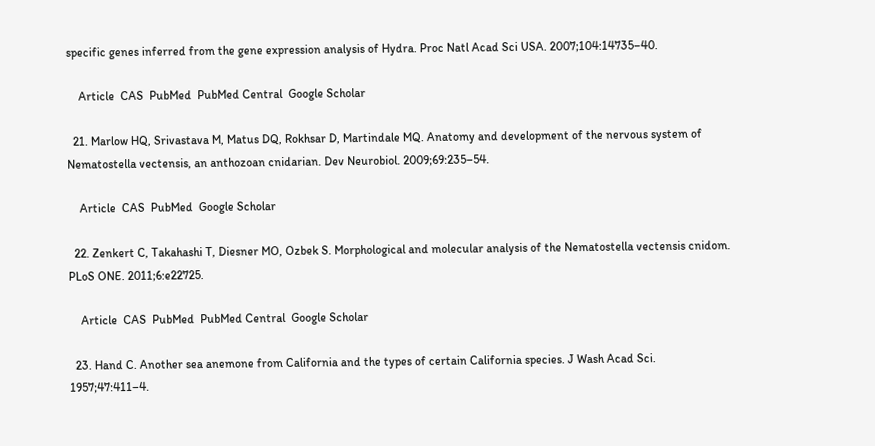specific genes inferred from the gene expression analysis of Hydra. Proc Natl Acad Sci USA. 2007;104:14735–40.

    Article  CAS  PubMed  PubMed Central  Google Scholar

  21. Marlow HQ, Srivastava M, Matus DQ, Rokhsar D, Martindale MQ. Anatomy and development of the nervous system of Nematostella vectensis, an anthozoan cnidarian. Dev Neurobiol. 2009;69:235–54.

    Article  CAS  PubMed  Google Scholar

  22. Zenkert C, Takahashi T, Diesner MO, Ozbek S. Morphological and molecular analysis of the Nematostella vectensis cnidom. PLoS ONE. 2011;6:e22725.

    Article  CAS  PubMed  PubMed Central  Google Scholar

  23. Hand C. Another sea anemone from California and the types of certain California species. J Wash Acad Sci. 1957;47:411–4.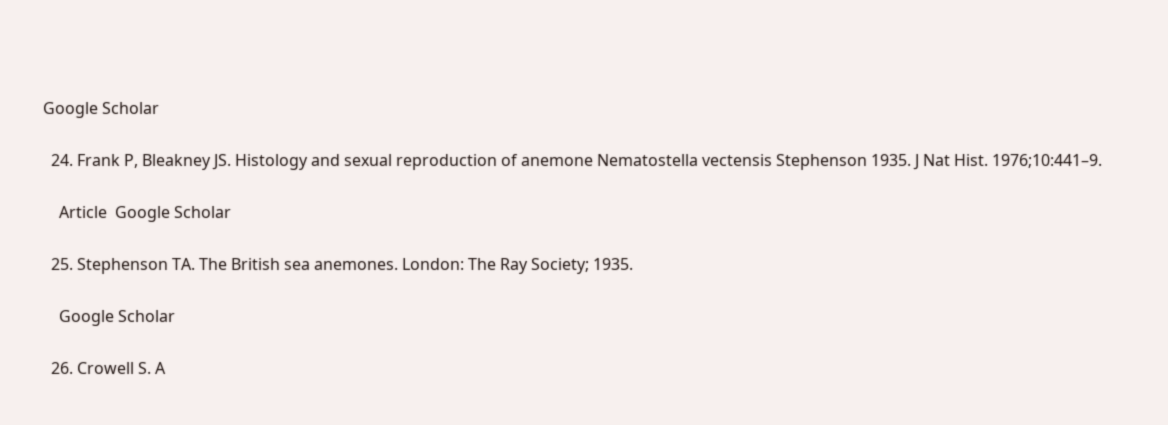Google Scholar

  24. Frank P, Bleakney JS. Histology and sexual reproduction of anemone Nematostella vectensis Stephenson 1935. J Nat Hist. 1976;10:441–9.

    Article  Google Scholar

  25. Stephenson TA. The British sea anemones. London: The Ray Society; 1935.

    Google Scholar

  26. Crowell S. A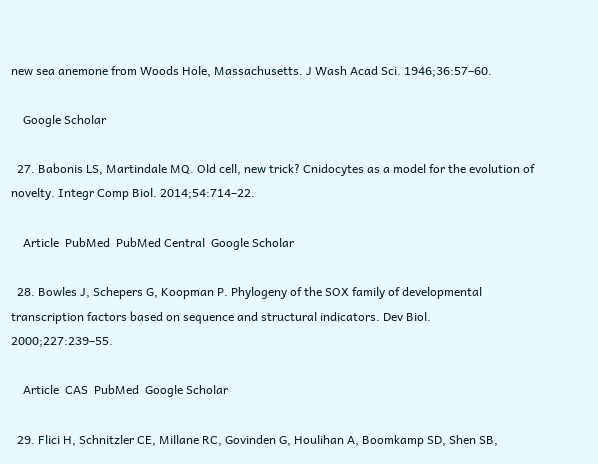new sea anemone from Woods Hole, Massachusetts. J Wash Acad Sci. 1946;36:57–60.

    Google Scholar

  27. Babonis LS, Martindale MQ. Old cell, new trick? Cnidocytes as a model for the evolution of novelty. Integr Comp Biol. 2014;54:714–22.

    Article  PubMed  PubMed Central  Google Scholar

  28. Bowles J, Schepers G, Koopman P. Phylogeny of the SOX family of developmental transcription factors based on sequence and structural indicators. Dev Biol. 2000;227:239–55.

    Article  CAS  PubMed  Google Scholar

  29. Flici H, Schnitzler CE, Millane RC, Govinden G, Houlihan A, Boomkamp SD, Shen SB,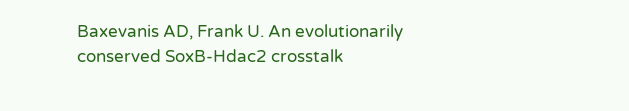Baxevanis AD, Frank U. An evolutionarily conserved SoxB-Hdac2 crosstalk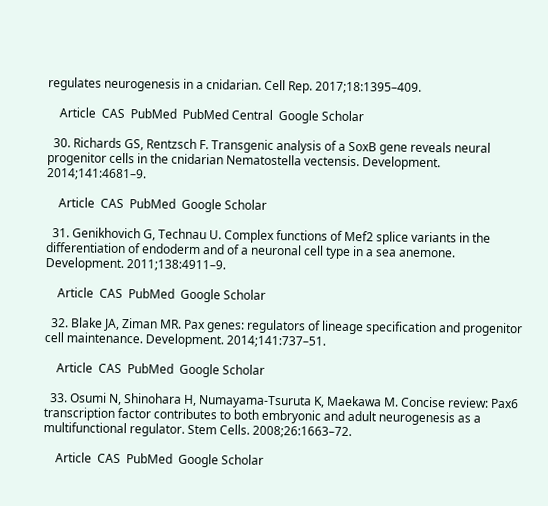regulates neurogenesis in a cnidarian. Cell Rep. 2017;18:1395–409.

    Article  CAS  PubMed  PubMed Central  Google Scholar

  30. Richards GS, Rentzsch F. Transgenic analysis of a SoxB gene reveals neural progenitor cells in the cnidarian Nematostella vectensis. Development. 2014;141:4681–9.

    Article  CAS  PubMed  Google Scholar

  31. Genikhovich G, Technau U. Complex functions of Mef2 splice variants in the differentiation of endoderm and of a neuronal cell type in a sea anemone. Development. 2011;138:4911–9.

    Article  CAS  PubMed  Google Scholar

  32. Blake JA, Ziman MR. Pax genes: regulators of lineage specification and progenitor cell maintenance. Development. 2014;141:737–51.

    Article  CAS  PubMed  Google Scholar

  33. Osumi N, Shinohara H, Numayama-Tsuruta K, Maekawa M. Concise review: Pax6 transcription factor contributes to both embryonic and adult neurogenesis as a multifunctional regulator. Stem Cells. 2008;26:1663–72.

    Article  CAS  PubMed  Google Scholar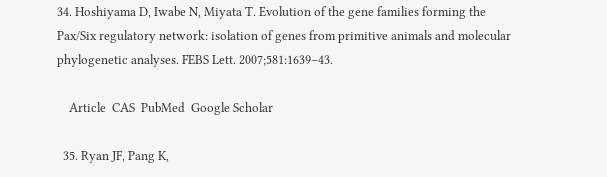34. Hoshiyama D, Iwabe N, Miyata T. Evolution of the gene families forming the Pax/Six regulatory network: isolation of genes from primitive animals and molecular phylogenetic analyses. FEBS Lett. 2007;581:1639–43.

    Article  CAS  PubMed  Google Scholar

  35. Ryan JF, Pang K,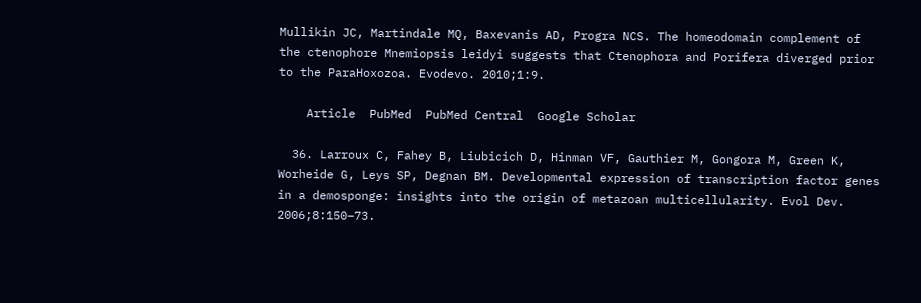Mullikin JC, Martindale MQ, Baxevanis AD, Progra NCS. The homeodomain complement of the ctenophore Mnemiopsis leidyi suggests that Ctenophora and Porifera diverged prior to the ParaHoxozoa. Evodevo. 2010;1:9.

    Article  PubMed  PubMed Central  Google Scholar

  36. Larroux C, Fahey B, Liubicich D, Hinman VF, Gauthier M, Gongora M, Green K, Worheide G, Leys SP, Degnan BM. Developmental expression of transcription factor genes in a demosponge: insights into the origin of metazoan multicellularity. Evol Dev. 2006;8:150–73.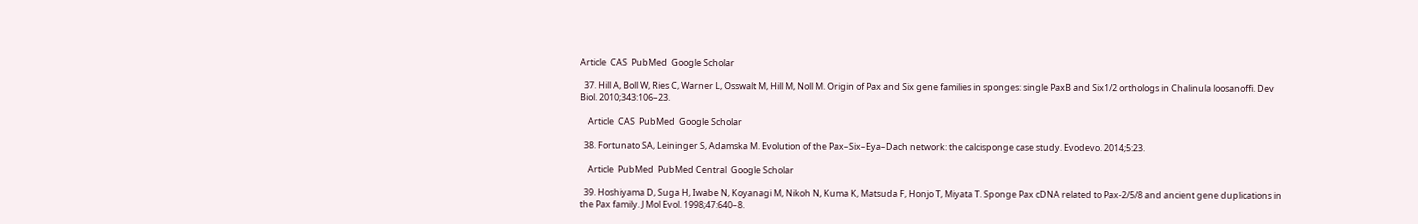Article  CAS  PubMed  Google Scholar

  37. Hill A, Boll W, Ries C, Warner L, Osswalt M, Hill M, Noll M. Origin of Pax and Six gene families in sponges: single PaxB and Six1/2 orthologs in Chalinula loosanoffi. Dev Biol. 2010;343:106–23.

    Article  CAS  PubMed  Google Scholar

  38. Fortunato SA, Leininger S, Adamska M. Evolution of the Pax–Six–Eya–Dach network: the calcisponge case study. Evodevo. 2014;5:23.

    Article  PubMed  PubMed Central  Google Scholar

  39. Hoshiyama D, Suga H, Iwabe N, Koyanagi M, Nikoh N, Kuma K, Matsuda F, Honjo T, Miyata T. Sponge Pax cDNA related to Pax-2/5/8 and ancient gene duplications in the Pax family. J Mol Evol. 1998;47:640–8.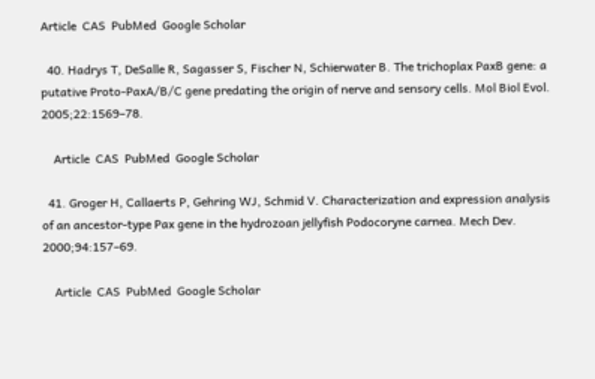Article  CAS  PubMed  Google Scholar

  40. Hadrys T, DeSalle R, Sagasser S, Fischer N, Schierwater B. The trichoplax PaxB gene: a putative Proto-PaxA/B/C gene predating the origin of nerve and sensory cells. Mol Biol Evol. 2005;22:1569–78.

    Article  CAS  PubMed  Google Scholar

  41. Groger H, Callaerts P, Gehring WJ, Schmid V. Characterization and expression analysis of an ancestor-type Pax gene in the hydrozoan jellyfish Podocoryne carnea. Mech Dev. 2000;94:157–69.

    Article  CAS  PubMed  Google Scholar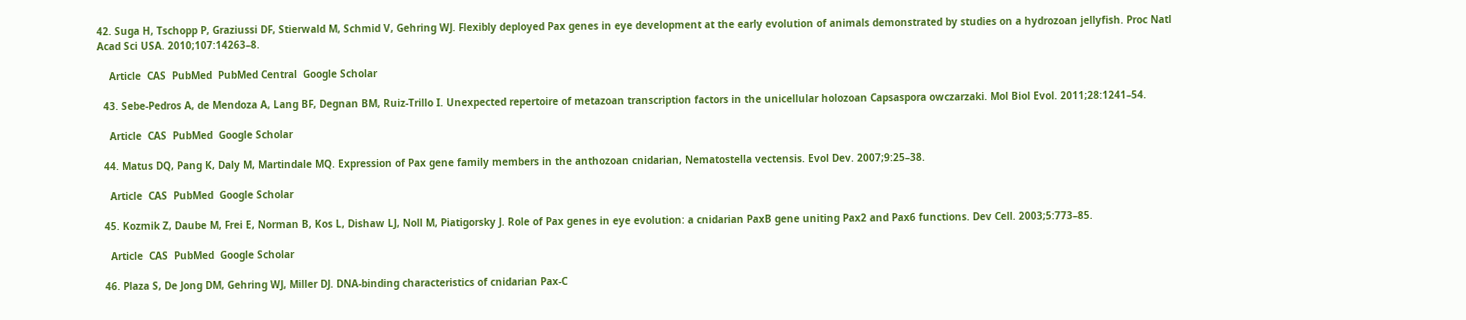42. Suga H, Tschopp P, Graziussi DF, Stierwald M, Schmid V, Gehring WJ. Flexibly deployed Pax genes in eye development at the early evolution of animals demonstrated by studies on a hydrozoan jellyfish. Proc Natl Acad Sci USA. 2010;107:14263–8.

    Article  CAS  PubMed  PubMed Central  Google Scholar

  43. Sebe-Pedros A, de Mendoza A, Lang BF, Degnan BM, Ruiz-Trillo I. Unexpected repertoire of metazoan transcription factors in the unicellular holozoan Capsaspora owczarzaki. Mol Biol Evol. 2011;28:1241–54.

    Article  CAS  PubMed  Google Scholar

  44. Matus DQ, Pang K, Daly M, Martindale MQ. Expression of Pax gene family members in the anthozoan cnidarian, Nematostella vectensis. Evol Dev. 2007;9:25–38.

    Article  CAS  PubMed  Google Scholar

  45. Kozmik Z, Daube M, Frei E, Norman B, Kos L, Dishaw LJ, Noll M, Piatigorsky J. Role of Pax genes in eye evolution: a cnidarian PaxB gene uniting Pax2 and Pax6 functions. Dev Cell. 2003;5:773–85.

    Article  CAS  PubMed  Google Scholar

  46. Plaza S, De Jong DM, Gehring WJ, Miller DJ. DNA-binding characteristics of cnidarian Pax-C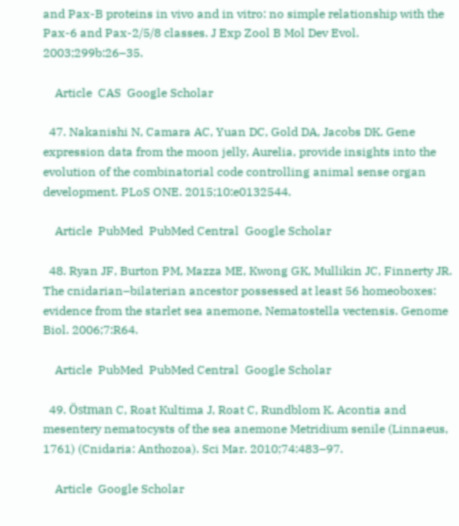and Pax-B proteins in vivo and in vitro: no simple relationship with the Pax-6 and Pax-2/5/8 classes. J Exp Zool B Mol Dev Evol. 2003;299b:26–35.

    Article  CAS  Google Scholar

  47. Nakanishi N, Camara AC, Yuan DC, Gold DA, Jacobs DK. Gene expression data from the moon jelly, Aurelia, provide insights into the evolution of the combinatorial code controlling animal sense organ development. PLoS ONE. 2015;10:e0132544.

    Article  PubMed  PubMed Central  Google Scholar

  48. Ryan JF, Burton PM, Mazza ME, Kwong GK, Mullikin JC, Finnerty JR. The cnidarian–bilaterian ancestor possessed at least 56 homeoboxes: evidence from the starlet sea anemone, Nematostella vectensis. Genome Biol. 2006;7:R64.

    Article  PubMed  PubMed Central  Google Scholar

  49. Östman C, Roat Kultima J, Roat C, Rundblom K. Acontia and mesentery nematocysts of the sea anemone Metridium senile (Linnaeus, 1761) (Cnidaria: Anthozoa). Sci Mar. 2010;74:483–97.

    Article  Google Scholar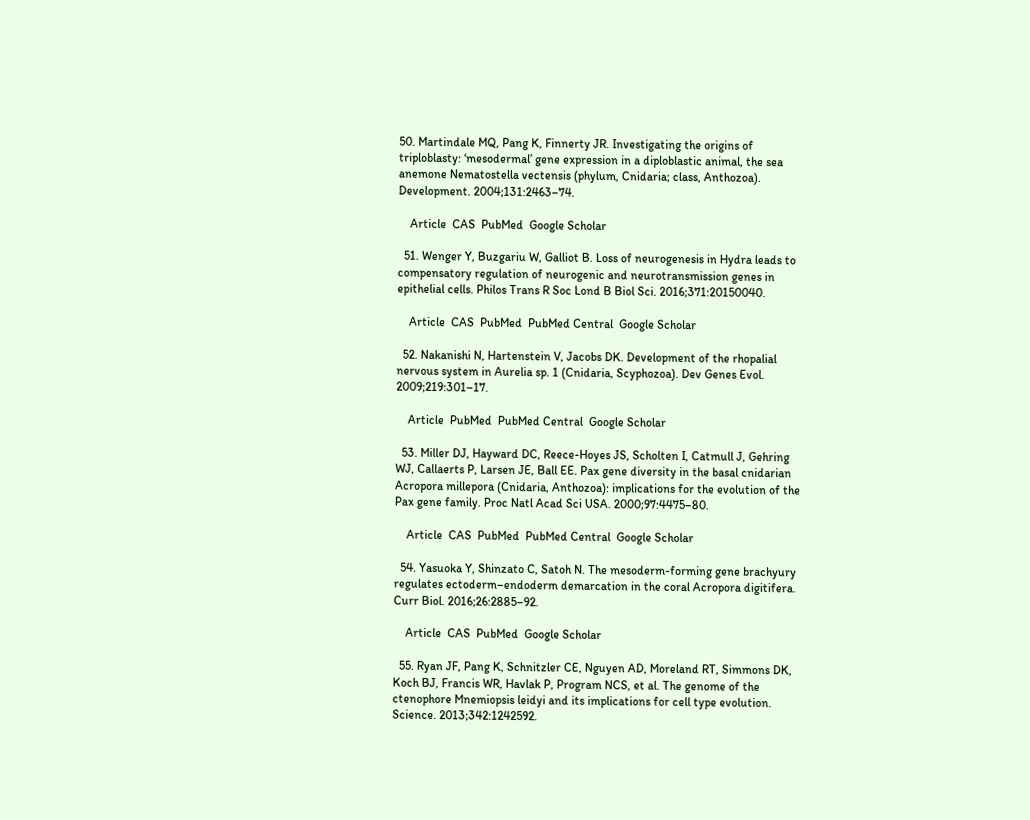50. Martindale MQ, Pang K, Finnerty JR. Investigating the origins of triploblasty: ‘mesodermal’ gene expression in a diploblastic animal, the sea anemone Nematostella vectensis (phylum, Cnidaria; class, Anthozoa). Development. 2004;131:2463–74.

    Article  CAS  PubMed  Google Scholar

  51. Wenger Y, Buzgariu W, Galliot B. Loss of neurogenesis in Hydra leads to compensatory regulation of neurogenic and neurotransmission genes in epithelial cells. Philos Trans R Soc Lond B Biol Sci. 2016;371:20150040.

    Article  CAS  PubMed  PubMed Central  Google Scholar

  52. Nakanishi N, Hartenstein V, Jacobs DK. Development of the rhopalial nervous system in Aurelia sp. 1 (Cnidaria, Scyphozoa). Dev Genes Evol. 2009;219:301–17.

    Article  PubMed  PubMed Central  Google Scholar

  53. Miller DJ, Hayward DC, Reece-Hoyes JS, Scholten I, Catmull J, Gehring WJ, Callaerts P, Larsen JE, Ball EE. Pax gene diversity in the basal cnidarian Acropora millepora (Cnidaria, Anthozoa): implications for the evolution of the Pax gene family. Proc Natl Acad Sci USA. 2000;97:4475–80.

    Article  CAS  PubMed  PubMed Central  Google Scholar

  54. Yasuoka Y, Shinzato C, Satoh N. The mesoderm-forming gene brachyury regulates ectoderm–endoderm demarcation in the coral Acropora digitifera. Curr Biol. 2016;26:2885–92.

    Article  CAS  PubMed  Google Scholar

  55. Ryan JF, Pang K, Schnitzler CE, Nguyen AD, Moreland RT, Simmons DK, Koch BJ, Francis WR, Havlak P, Program NCS, et al. The genome of the ctenophore Mnemiopsis leidyi and its implications for cell type evolution. Science. 2013;342:1242592.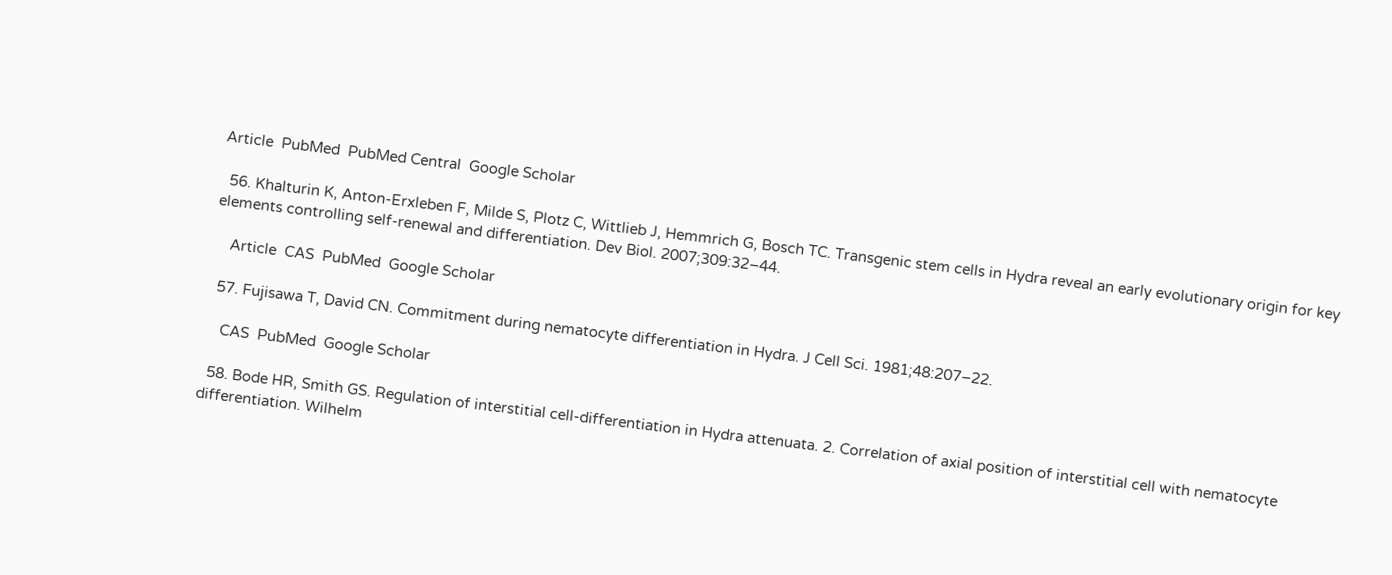Article  PubMed  PubMed Central  Google Scholar

  56. Khalturin K, Anton-Erxleben F, Milde S, Plotz C, Wittlieb J, Hemmrich G, Bosch TC. Transgenic stem cells in Hydra reveal an early evolutionary origin for key elements controlling self-renewal and differentiation. Dev Biol. 2007;309:32–44.

    Article  CAS  PubMed  Google Scholar

  57. Fujisawa T, David CN. Commitment during nematocyte differentiation in Hydra. J Cell Sci. 1981;48:207–22.

    CAS  PubMed  Google Scholar

  58. Bode HR, Smith GS. Regulation of interstitial cell-differentiation in Hydra attenuata. 2. Correlation of axial position of interstitial cell with nematocyte differentiation. Wilhelm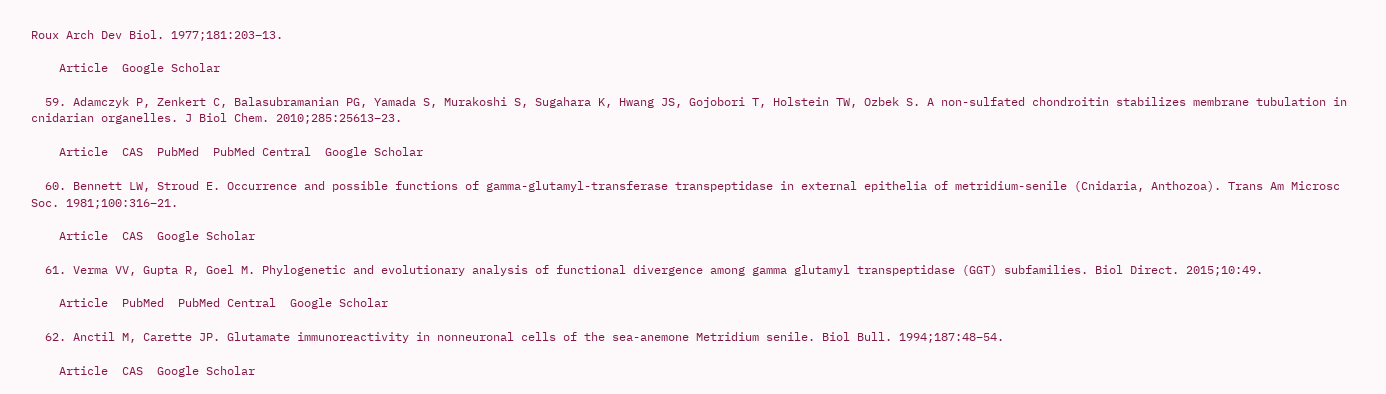Roux Arch Dev Biol. 1977;181:203–13.

    Article  Google Scholar

  59. Adamczyk P, Zenkert C, Balasubramanian PG, Yamada S, Murakoshi S, Sugahara K, Hwang JS, Gojobori T, Holstein TW, Ozbek S. A non-sulfated chondroitin stabilizes membrane tubulation in cnidarian organelles. J Biol Chem. 2010;285:25613–23.

    Article  CAS  PubMed  PubMed Central  Google Scholar

  60. Bennett LW, Stroud E. Occurrence and possible functions of gamma-glutamyl-transferase transpeptidase in external epithelia of metridium-senile (Cnidaria, Anthozoa). Trans Am Microsc Soc. 1981;100:316–21.

    Article  CAS  Google Scholar

  61. Verma VV, Gupta R, Goel M. Phylogenetic and evolutionary analysis of functional divergence among gamma glutamyl transpeptidase (GGT) subfamilies. Biol Direct. 2015;10:49.

    Article  PubMed  PubMed Central  Google Scholar

  62. Anctil M, Carette JP. Glutamate immunoreactivity in nonneuronal cells of the sea-anemone Metridium senile. Biol Bull. 1994;187:48–54.

    Article  CAS  Google Scholar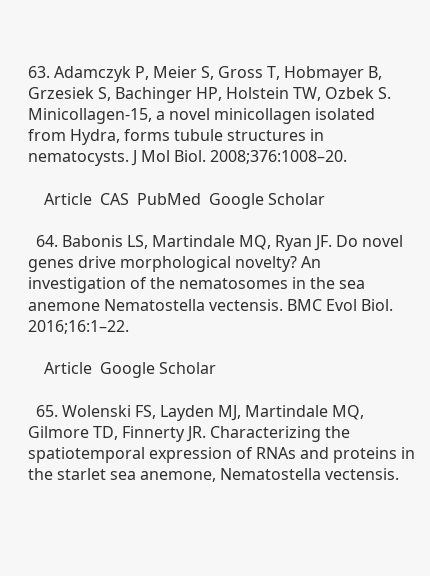63. Adamczyk P, Meier S, Gross T, Hobmayer B, Grzesiek S, Bachinger HP, Holstein TW, Ozbek S. Minicollagen-15, a novel minicollagen isolated from Hydra, forms tubule structures in nematocysts. J Mol Biol. 2008;376:1008–20.

    Article  CAS  PubMed  Google Scholar

  64. Babonis LS, Martindale MQ, Ryan JF. Do novel genes drive morphological novelty? An investigation of the nematosomes in the sea anemone Nematostella vectensis. BMC Evol Biol. 2016;16:1–22.

    Article  Google Scholar

  65. Wolenski FS, Layden MJ, Martindale MQ, Gilmore TD, Finnerty JR. Characterizing the spatiotemporal expression of RNAs and proteins in the starlet sea anemone, Nematostella vectensis.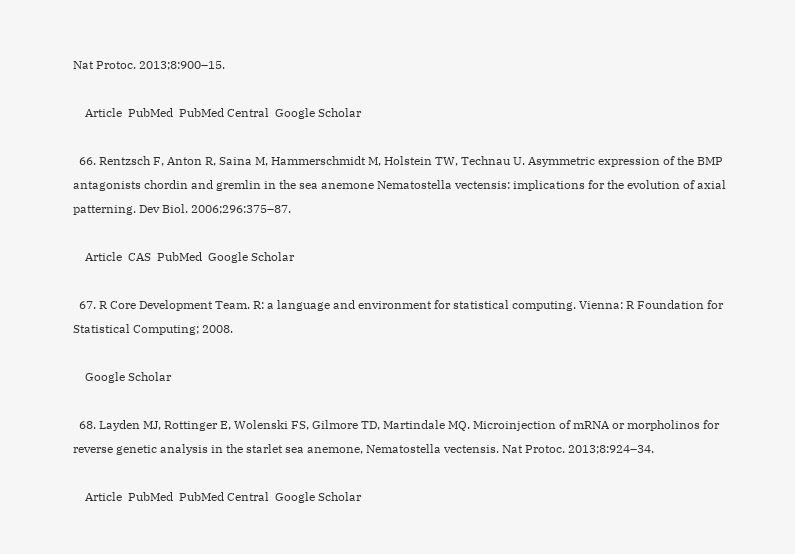Nat Protoc. 2013;8:900–15.

    Article  PubMed  PubMed Central  Google Scholar

  66. Rentzsch F, Anton R, Saina M, Hammerschmidt M, Holstein TW, Technau U. Asymmetric expression of the BMP antagonists chordin and gremlin in the sea anemone Nematostella vectensis: implications for the evolution of axial patterning. Dev Biol. 2006;296:375–87.

    Article  CAS  PubMed  Google Scholar

  67. R Core Development Team. R: a language and environment for statistical computing. Vienna: R Foundation for Statistical Computing; 2008.

    Google Scholar

  68. Layden MJ, Rottinger E, Wolenski FS, Gilmore TD, Martindale MQ. Microinjection of mRNA or morpholinos for reverse genetic analysis in the starlet sea anemone, Nematostella vectensis. Nat Protoc. 2013;8:924–34.

    Article  PubMed  PubMed Central  Google Scholar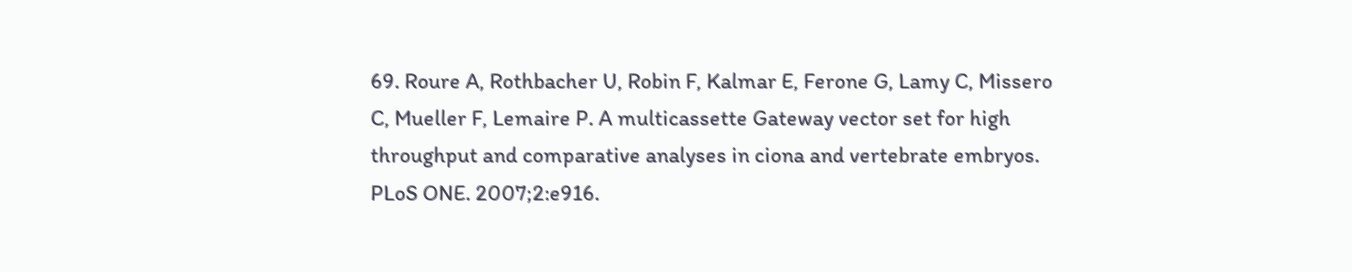69. Roure A, Rothbacher U, Robin F, Kalmar E, Ferone G, Lamy C, Missero C, Mueller F, Lemaire P. A multicassette Gateway vector set for high throughput and comparative analyses in ciona and vertebrate embryos. PLoS ONE. 2007;2:e916.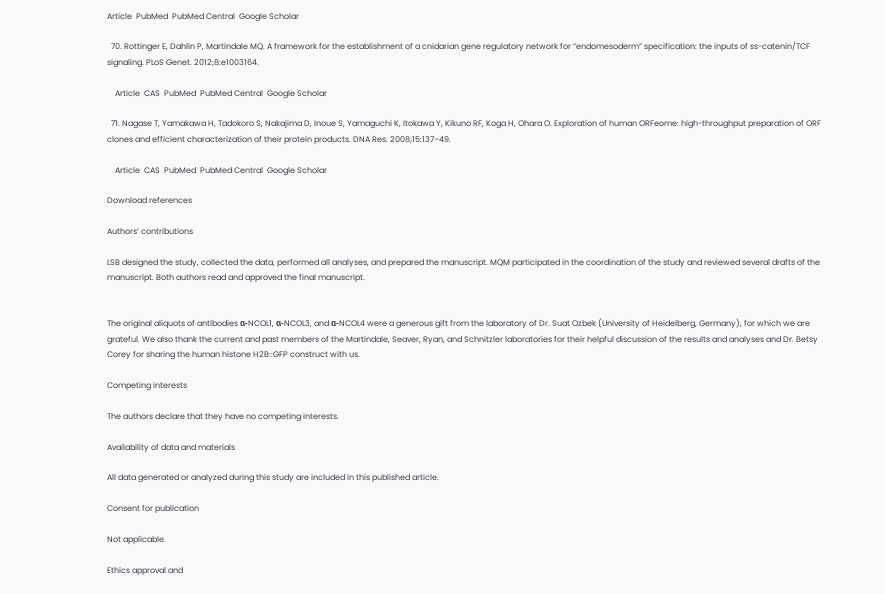Article  PubMed  PubMed Central  Google Scholar

  70. Rottinger E, Dahlin P, Martindale MQ. A framework for the establishment of a cnidarian gene regulatory network for “endomesoderm” specification: the inputs of ss-catenin/TCF signaling. PLoS Genet. 2012;8:e1003164.

    Article  CAS  PubMed  PubMed Central  Google Scholar

  71. Nagase T, Yamakawa H, Tadokoro S, Nakajima D, Inoue S, Yamaguchi K, Itokawa Y, Kikuno RF, Koga H, Ohara O. Exploration of human ORFeome: high-throughput preparation of ORF clones and efficient characterization of their protein products. DNA Res. 2008;15:137–49.

    Article  CAS  PubMed  PubMed Central  Google Scholar

Download references

Authors’ contributions

LSB designed the study, collected the data, performed all analyses, and prepared the manuscript. MQM participated in the coordination of the study and reviewed several drafts of the manuscript. Both authors read and approved the final manuscript.


The original aliquots of antibodies α-NCOL1, α-NCOL3, and α-NCOL4 were a generous gift from the laboratory of Dr. Suat Ozbek (University of Heidelberg, Germany), for which we are grateful. We also thank the current and past members of the Martindale, Seaver, Ryan, and Schnitzler laboratories for their helpful discussion of the results and analyses and Dr. Betsy Corey for sharing the human histone H2B::GFP construct with us.

Competing interests

The authors declare that they have no competing interests.

Availability of data and materials

All data generated or analyzed during this study are included in this published article.

Consent for publication

Not applicable.

Ethics approval and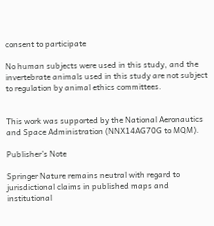consent to participate

No human subjects were used in this study, and the invertebrate animals used in this study are not subject to regulation by animal ethics committees.


This work was supported by the National Aeronautics and Space Administration (NNX14AG70G to MQM).

Publisher’s Note

Springer Nature remains neutral with regard to jurisdictional claims in published maps and institutional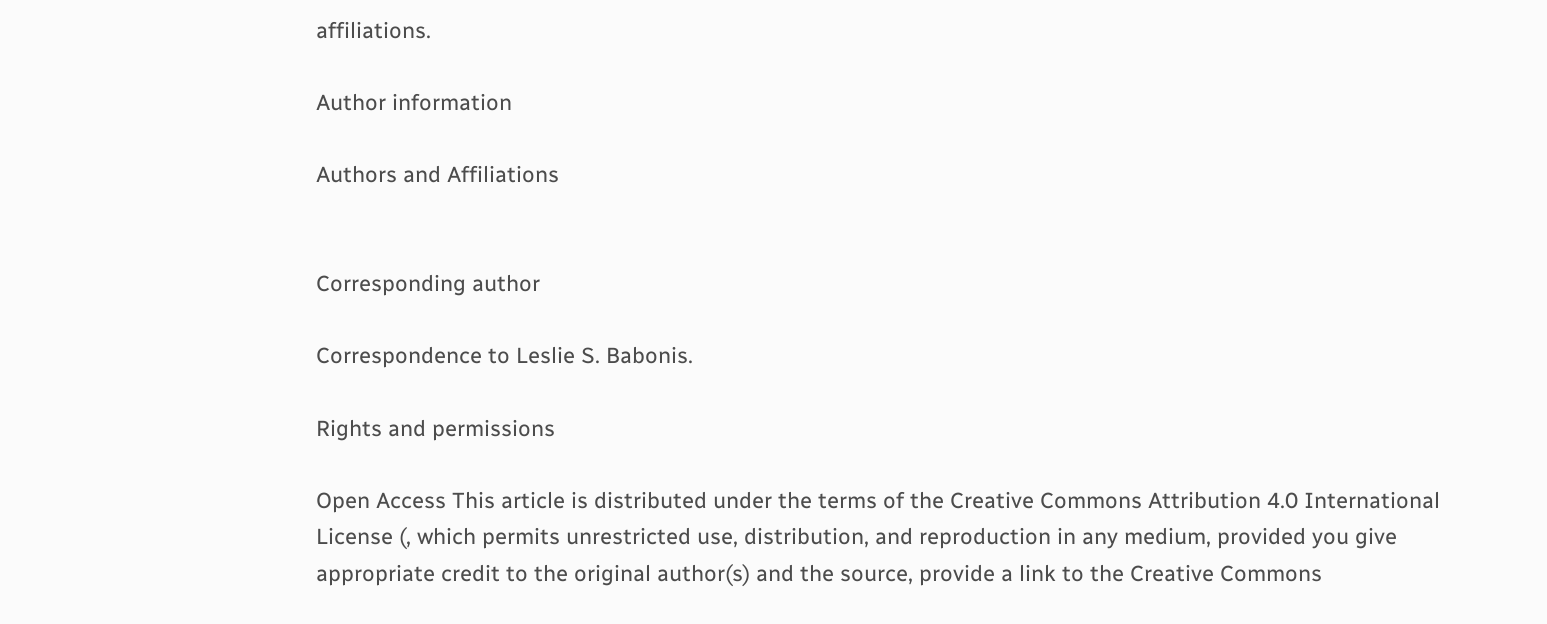affiliations.

Author information

Authors and Affiliations


Corresponding author

Correspondence to Leslie S. Babonis.

Rights and permissions

Open Access This article is distributed under the terms of the Creative Commons Attribution 4.0 International License (, which permits unrestricted use, distribution, and reproduction in any medium, provided you give appropriate credit to the original author(s) and the source, provide a link to the Creative Commons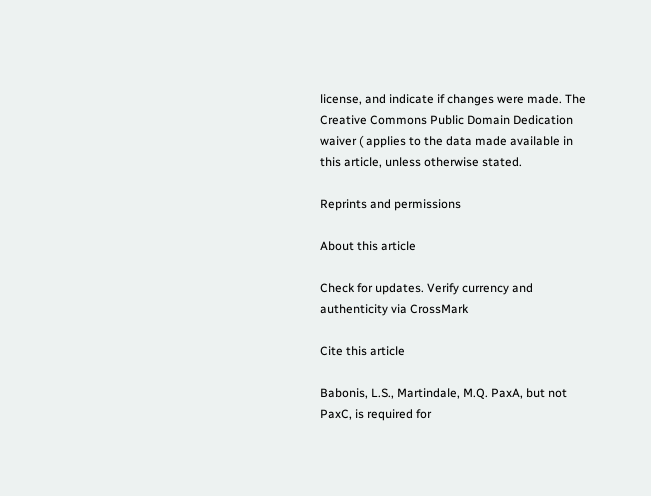license, and indicate if changes were made. The Creative Commons Public Domain Dedication waiver ( applies to the data made available in this article, unless otherwise stated.

Reprints and permissions

About this article

Check for updates. Verify currency and authenticity via CrossMark

Cite this article

Babonis, L.S., Martindale, M.Q. PaxA, but not PaxC, is required for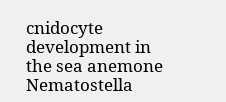cnidocyte development in the sea anemone Nematostella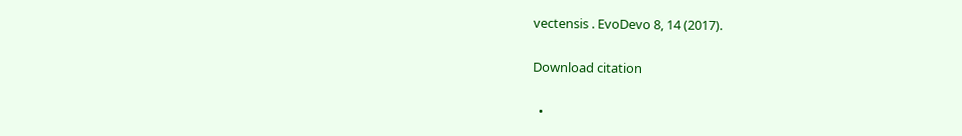vectensis . EvoDevo 8, 14 (2017).

Download citation

  •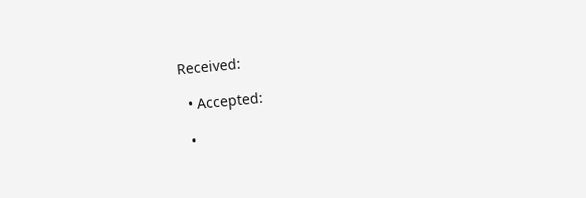Received:

  • Accepted:

  •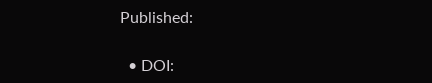Published:

  • DOI: